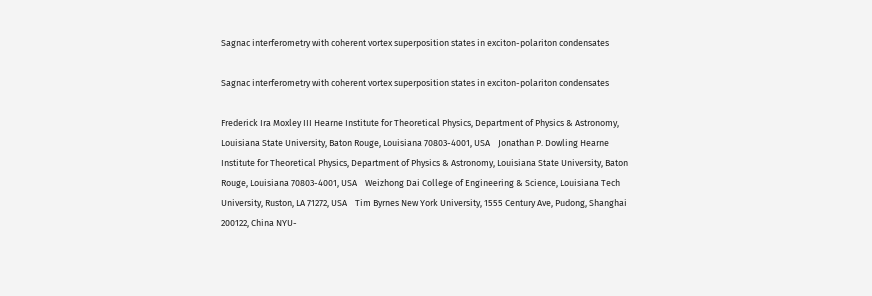Sagnac interferometry with coherent vortex superposition states in exciton-polariton condensates

Sagnac interferometry with coherent vortex superposition states in exciton-polariton condensates

Frederick Ira Moxley III Hearne Institute for Theoretical Physics, Department of Physics & Astronomy, Louisiana State University, Baton Rouge, Louisiana 70803-4001, USA    Jonathan P. Dowling Hearne Institute for Theoretical Physics, Department of Physics & Astronomy, Louisiana State University, Baton Rouge, Louisiana 70803-4001, USA    Weizhong Dai College of Engineering & Science, Louisiana Tech University, Ruston, LA 71272, USA    Tim Byrnes New York University, 1555 Century Ave, Pudong, Shanghai 200122, China NYU-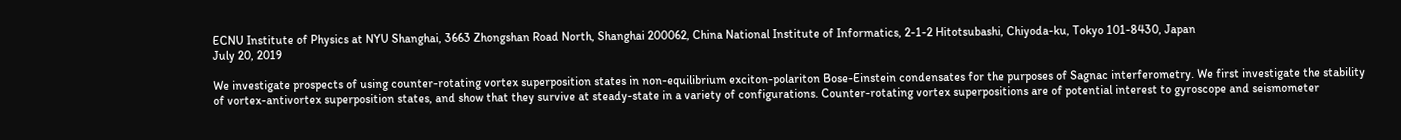ECNU Institute of Physics at NYU Shanghai, 3663 Zhongshan Road North, Shanghai 200062, China National Institute of Informatics, 2-1-2 Hitotsubashi, Chiyoda-ku, Tokyo 101-8430, Japan
July 20, 2019

We investigate prospects of using counter-rotating vortex superposition states in non-equilibrium exciton-polariton Bose-Einstein condensates for the purposes of Sagnac interferometry. We first investigate the stability of vortex-antivortex superposition states, and show that they survive at steady-state in a variety of configurations. Counter-rotating vortex superpositions are of potential interest to gyroscope and seismometer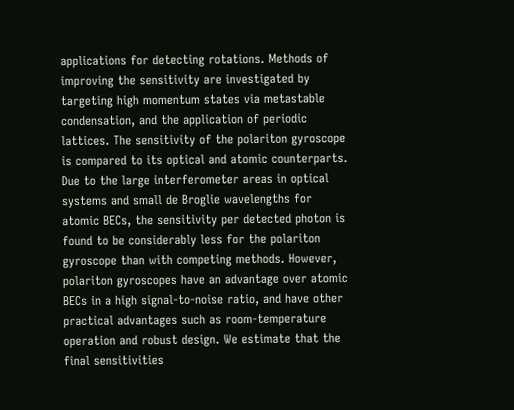applications for detecting rotations. Methods of improving the sensitivity are investigated by targeting high momentum states via metastable condensation, and the application of periodic lattices. The sensitivity of the polariton gyroscope is compared to its optical and atomic counterparts. Due to the large interferometer areas in optical systems and small de Broglie wavelengths for atomic BECs, the sensitivity per detected photon is found to be considerably less for the polariton gyroscope than with competing methods. However, polariton gyroscopes have an advantage over atomic BECs in a high signal-to-noise ratio, and have other practical advantages such as room-temperature operation and robust design. We estimate that the final sensitivities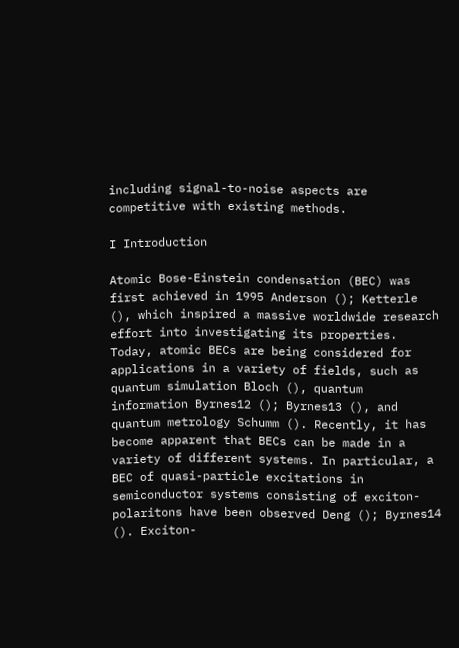including signal-to-noise aspects are competitive with existing methods.

I Introduction

Atomic Bose-Einstein condensation (BEC) was first achieved in 1995 Anderson (); Ketterle (), which inspired a massive worldwide research effort into investigating its properties. Today, atomic BECs are being considered for applications in a variety of fields, such as quantum simulation Bloch (), quantum information Byrnes12 (); Byrnes13 (), and quantum metrology Schumm (). Recently, it has become apparent that BECs can be made in a variety of different systems. In particular, a BEC of quasi-particle excitations in semiconductor systems consisting of exciton-polaritons have been observed Deng (); Byrnes14 (). Exciton-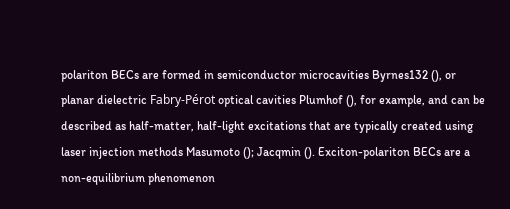polariton BECs are formed in semiconductor microcavities Byrnes132 (), or planar dielectric Fabry-Pérot optical cavities Plumhof (), for example, and can be described as half-matter, half-light excitations that are typically created using laser injection methods Masumoto (); Jacqmin (). Exciton-polariton BECs are a non-equilibrium phenomenon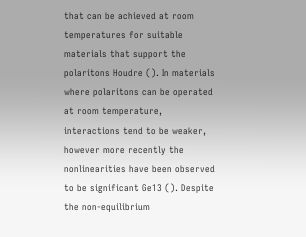that can be achieved at room temperatures for suitable materials that support the polaritons Houdre (). In materials where polaritons can be operated at room temperature, interactions tend to be weaker, however more recently the nonlinearities have been observed to be significant Ge13 (). Despite the non-equilibrium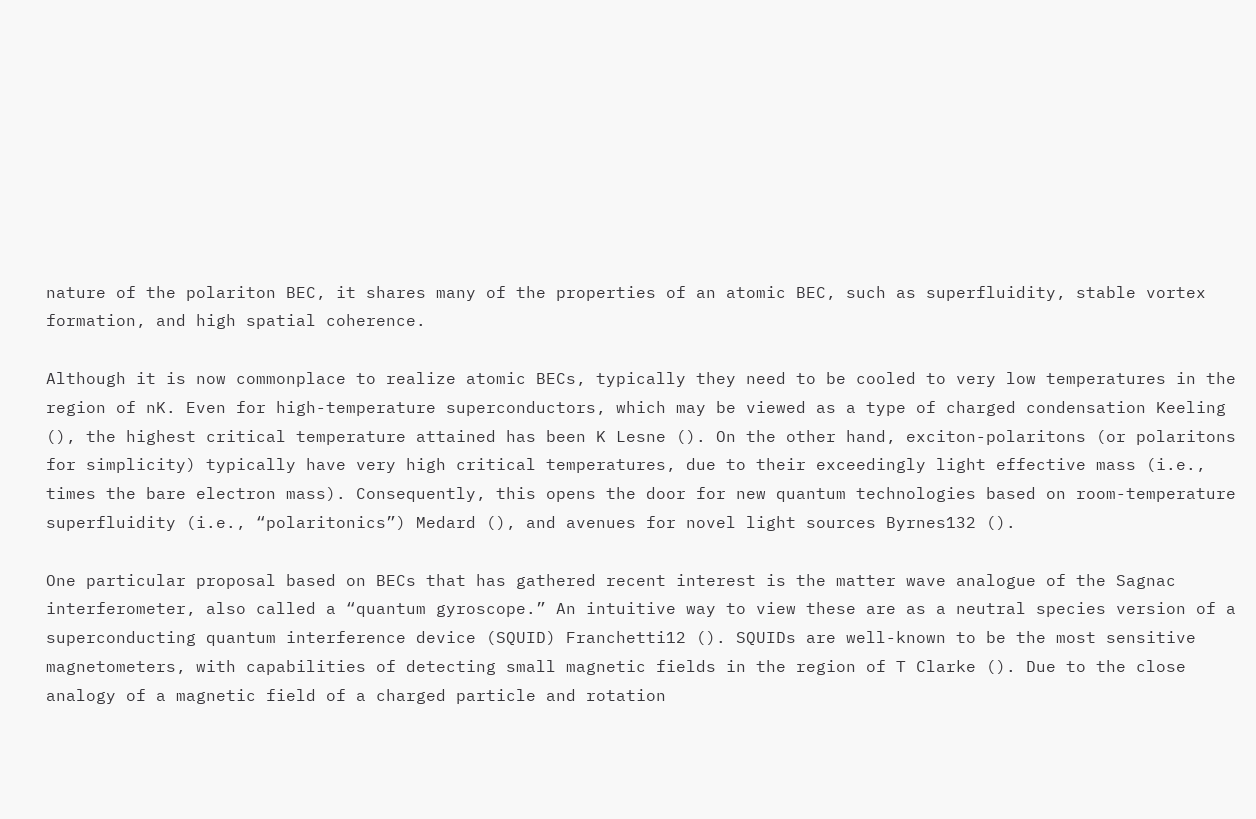nature of the polariton BEC, it shares many of the properties of an atomic BEC, such as superfluidity, stable vortex formation, and high spatial coherence.

Although it is now commonplace to realize atomic BECs, typically they need to be cooled to very low temperatures in the region of nK. Even for high-temperature superconductors, which may be viewed as a type of charged condensation Keeling (), the highest critical temperature attained has been K Lesne (). On the other hand, exciton-polaritons (or polaritons for simplicity) typically have very high critical temperatures, due to their exceedingly light effective mass (i.e., times the bare electron mass). Consequently, this opens the door for new quantum technologies based on room-temperature superfluidity (i.e., “polaritonics”) Medard (), and avenues for novel light sources Byrnes132 ().

One particular proposal based on BECs that has gathered recent interest is the matter wave analogue of the Sagnac interferometer, also called a “quantum gyroscope.” An intuitive way to view these are as a neutral species version of a superconducting quantum interference device (SQUID) Franchetti12 (). SQUIDs are well-known to be the most sensitive magnetometers, with capabilities of detecting small magnetic fields in the region of T Clarke (). Due to the close analogy of a magnetic field of a charged particle and rotation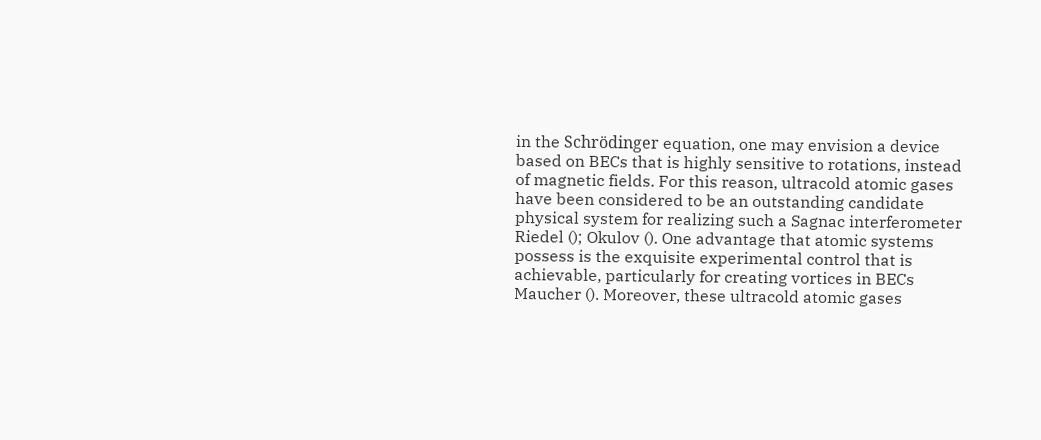in the Schrödinger equation, one may envision a device based on BECs that is highly sensitive to rotations, instead of magnetic fields. For this reason, ultracold atomic gases have been considered to be an outstanding candidate physical system for realizing such a Sagnac interferometer Riedel (); Okulov (). One advantage that atomic systems possess is the exquisite experimental control that is achievable, particularly for creating vortices in BECs Maucher (). Moreover, these ultracold atomic gases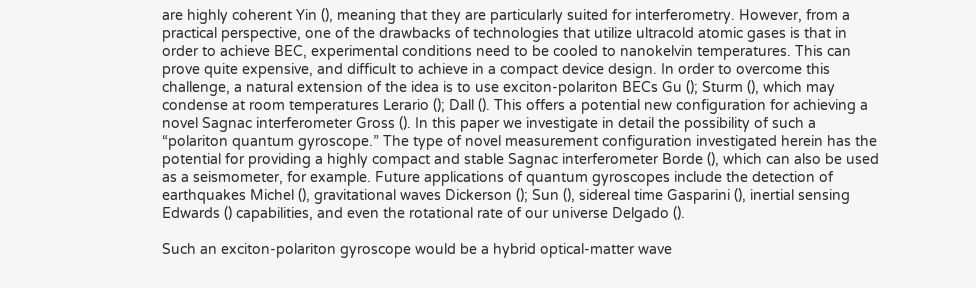are highly coherent Yin (), meaning that they are particularly suited for interferometry. However, from a practical perspective, one of the drawbacks of technologies that utilize ultracold atomic gases is that in order to achieve BEC, experimental conditions need to be cooled to nanokelvin temperatures. This can prove quite expensive, and difficult to achieve in a compact device design. In order to overcome this challenge, a natural extension of the idea is to use exciton-polariton BECs Gu (); Sturm (), which may condense at room temperatures Lerario (); Dall (). This offers a potential new configuration for achieving a novel Sagnac interferometer Gross (). In this paper we investigate in detail the possibility of such a “polariton quantum gyroscope.” The type of novel measurement configuration investigated herein has the potential for providing a highly compact and stable Sagnac interferometer Borde (), which can also be used as a seismometer, for example. Future applications of quantum gyroscopes include the detection of earthquakes Michel (), gravitational waves Dickerson (); Sun (), sidereal time Gasparini (), inertial sensing Edwards () capabilities, and even the rotational rate of our universe Delgado ().

Such an exciton-polariton gyroscope would be a hybrid optical-matter wave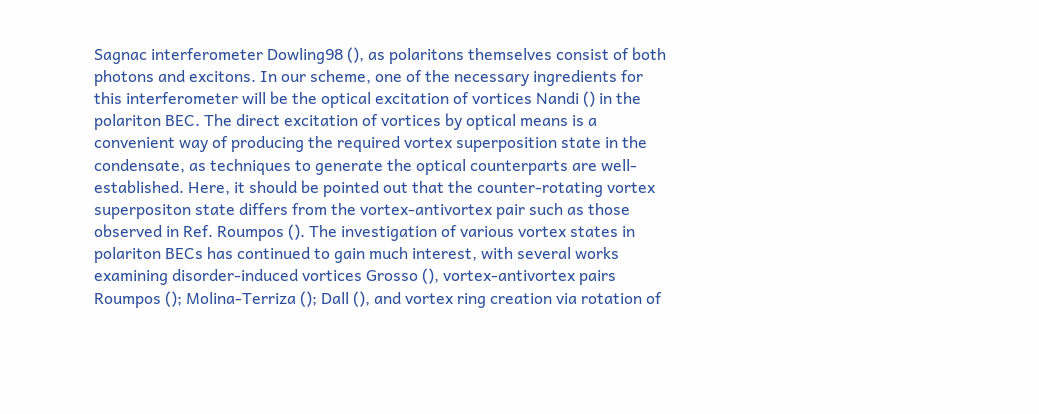Sagnac interferometer Dowling98 (), as polaritons themselves consist of both photons and excitons. In our scheme, one of the necessary ingredients for this interferometer will be the optical excitation of vortices Nandi () in the polariton BEC. The direct excitation of vortices by optical means is a convenient way of producing the required vortex superposition state in the condensate, as techniques to generate the optical counterparts are well-established. Here, it should be pointed out that the counter-rotating vortex superpositon state differs from the vortex-antivortex pair such as those observed in Ref. Roumpos (). The investigation of various vortex states in polariton BECs has continued to gain much interest, with several works examining disorder-induced vortices Grosso (), vortex-antivortex pairs Roumpos (); Molina-Terriza (); Dall (), and vortex ring creation via rotation of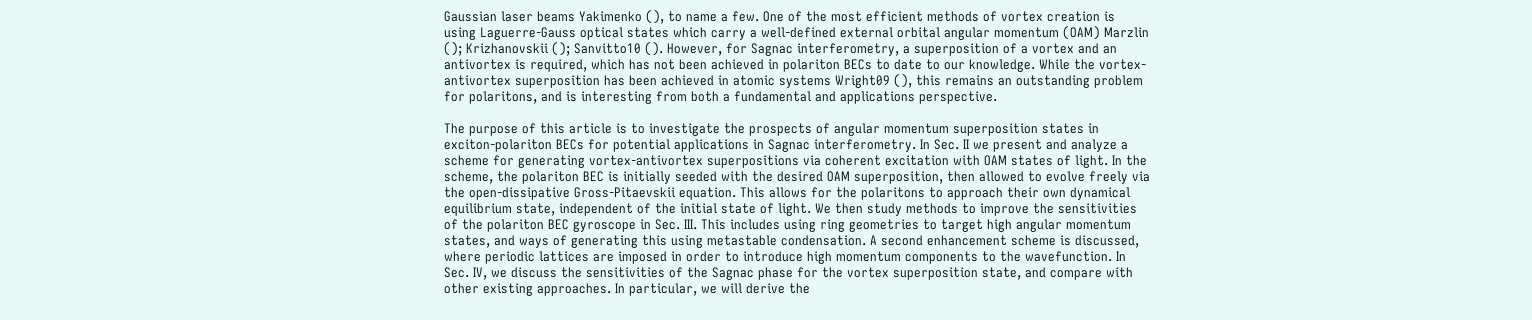Gaussian laser beams Yakimenko (), to name a few. One of the most efficient methods of vortex creation is using Laguerre-Gauss optical states which carry a well-defined external orbital angular momentum (OAM) Marzlin (); Krizhanovskii (); Sanvitto10 (). However, for Sagnac interferometry, a superposition of a vortex and an antivortex is required, which has not been achieved in polariton BECs to date to our knowledge. While the vortex-antivortex superposition has been achieved in atomic systems Wright09 (), this remains an outstanding problem for polaritons, and is interesting from both a fundamental and applications perspective.

The purpose of this article is to investigate the prospects of angular momentum superposition states in exciton-polariton BECs for potential applications in Sagnac interferometry. In Sec. II we present and analyze a scheme for generating vortex-antivortex superpositions via coherent excitation with OAM states of light. In the scheme, the polariton BEC is initially seeded with the desired OAM superposition, then allowed to evolve freely via the open-dissipative Gross-Pitaevskii equation. This allows for the polaritons to approach their own dynamical equilibrium state, independent of the initial state of light. We then study methods to improve the sensitivities of the polariton BEC gyroscope in Sec. III. This includes using ring geometries to target high angular momentum states, and ways of generating this using metastable condensation. A second enhancement scheme is discussed, where periodic lattices are imposed in order to introduce high momentum components to the wavefunction. In Sec. IV, we discuss the sensitivities of the Sagnac phase for the vortex superposition state, and compare with other existing approaches. In particular, we will derive the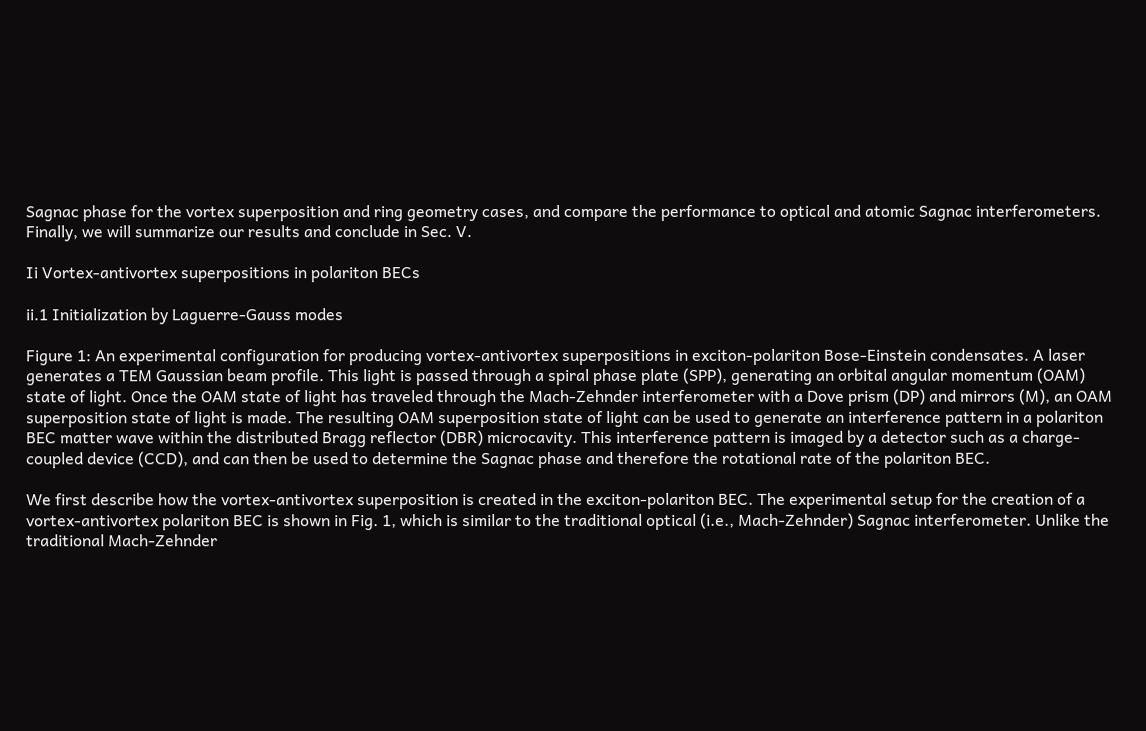Sagnac phase for the vortex superposition and ring geometry cases, and compare the performance to optical and atomic Sagnac interferometers. Finally, we will summarize our results and conclude in Sec. V.

Ii Vortex-antivortex superpositions in polariton BECs

ii.1 Initialization by Laguerre-Gauss modes

Figure 1: An experimental configuration for producing vortex-antivortex superpositions in exciton-polariton Bose-Einstein condensates. A laser generates a TEM Gaussian beam profile. This light is passed through a spiral phase plate (SPP), generating an orbital angular momentum (OAM) state of light. Once the OAM state of light has traveled through the Mach-Zehnder interferometer with a Dove prism (DP) and mirrors (M), an OAM superposition state of light is made. The resulting OAM superposition state of light can be used to generate an interference pattern in a polariton BEC matter wave within the distributed Bragg reflector (DBR) microcavity. This interference pattern is imaged by a detector such as a charge-coupled device (CCD), and can then be used to determine the Sagnac phase and therefore the rotational rate of the polariton BEC.

We first describe how the vortex-antivortex superposition is created in the exciton-polariton BEC. The experimental setup for the creation of a vortex-antivortex polariton BEC is shown in Fig. 1, which is similar to the traditional optical (i.e., Mach-Zehnder) Sagnac interferometer. Unlike the traditional Mach-Zehnder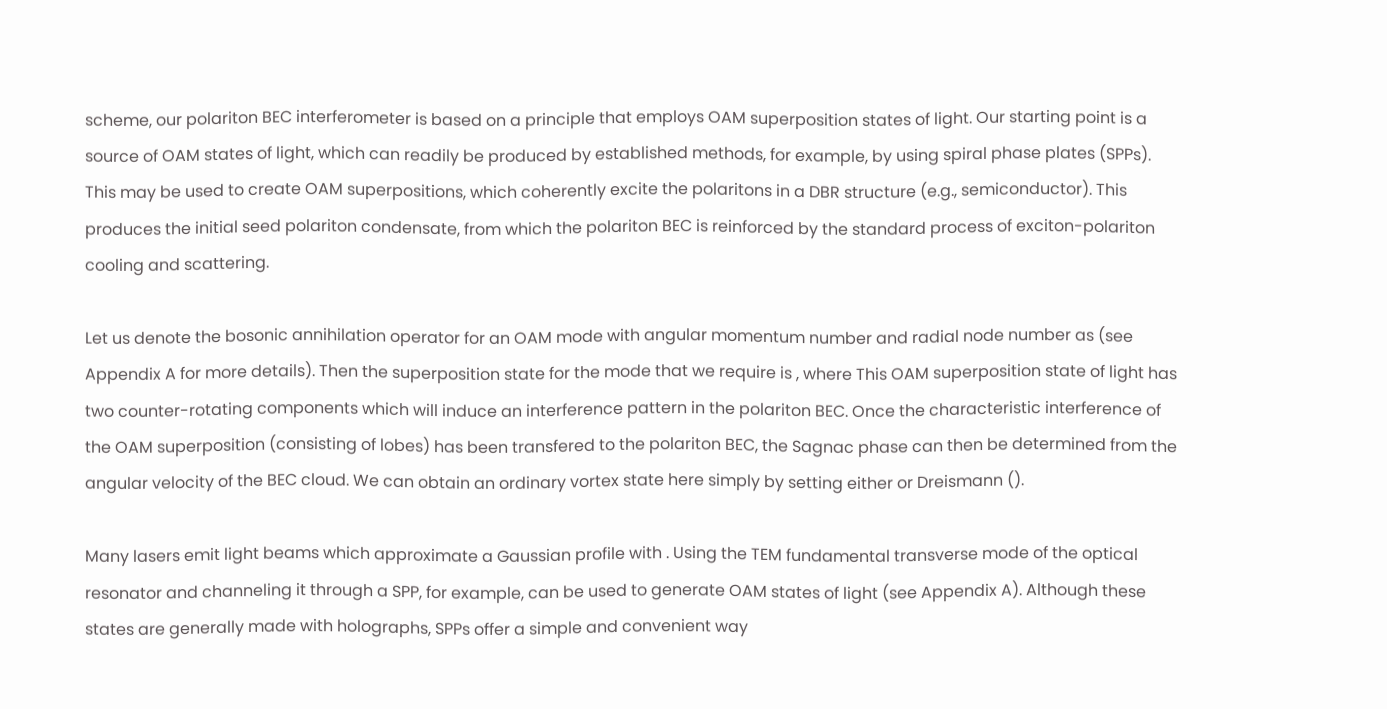scheme, our polariton BEC interferometer is based on a principle that employs OAM superposition states of light. Our starting point is a source of OAM states of light, which can readily be produced by established methods, for example, by using spiral phase plates (SPPs). This may be used to create OAM superpositions, which coherently excite the polaritons in a DBR structure (e.g., semiconductor). This produces the initial seed polariton condensate, from which the polariton BEC is reinforced by the standard process of exciton-polariton cooling and scattering.

Let us denote the bosonic annihilation operator for an OAM mode with angular momentum number and radial node number as (see Appendix A for more details). Then the superposition state for the mode that we require is , where This OAM superposition state of light has two counter-rotating components which will induce an interference pattern in the polariton BEC. Once the characteristic interference of the OAM superposition (consisting of lobes) has been transfered to the polariton BEC, the Sagnac phase can then be determined from the angular velocity of the BEC cloud. We can obtain an ordinary vortex state here simply by setting either or Dreismann ().

Many lasers emit light beams which approximate a Gaussian profile with . Using the TEM fundamental transverse mode of the optical resonator and channeling it through a SPP, for example, can be used to generate OAM states of light (see Appendix A). Although these states are generally made with holographs, SPPs offer a simple and convenient way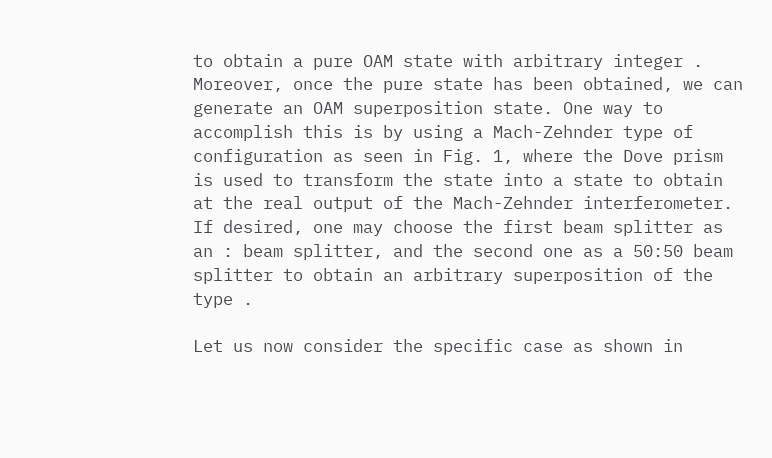to obtain a pure OAM state with arbitrary integer . Moreover, once the pure state has been obtained, we can generate an OAM superposition state. One way to accomplish this is by using a Mach-Zehnder type of configuration as seen in Fig. 1, where the Dove prism is used to transform the state into a state to obtain at the real output of the Mach-Zehnder interferometer. If desired, one may choose the first beam splitter as an : beam splitter, and the second one as a 50:50 beam splitter to obtain an arbitrary superposition of the type .

Let us now consider the specific case as shown in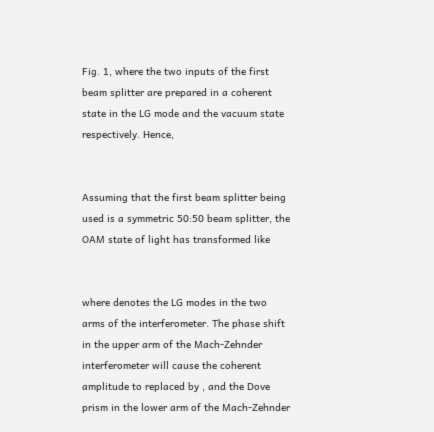Fig. 1, where the two inputs of the first beam splitter are prepared in a coherent state in the LG mode and the vacuum state respectively. Hence,


Assuming that the first beam splitter being used is a symmetric 50:50 beam splitter, the OAM state of light has transformed like


where denotes the LG modes in the two arms of the interferometer. The phase shift in the upper arm of the Mach-Zehnder interferometer will cause the coherent amplitude to replaced by , and the Dove prism in the lower arm of the Mach-Zehnder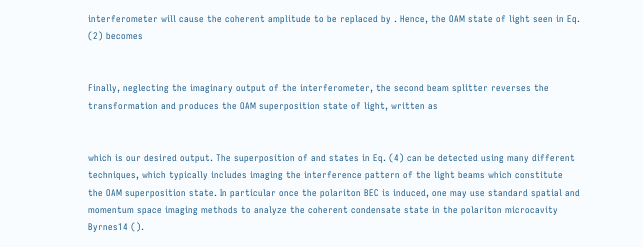interferometer will cause the coherent amplitude to be replaced by . Hence, the OAM state of light seen in Eq. (2) becomes


Finally, neglecting the imaginary output of the interferometer, the second beam splitter reverses the transformation and produces the OAM superposition state of light, written as


which is our desired output. The superposition of and states in Eq. (4) can be detected using many different techniques, which typically includes imaging the interference pattern of the light beams which constitute the OAM superposition state. In particular once the polariton BEC is induced, one may use standard spatial and momentum space imaging methods to analyze the coherent condensate state in the polariton microcavity Byrnes14 ().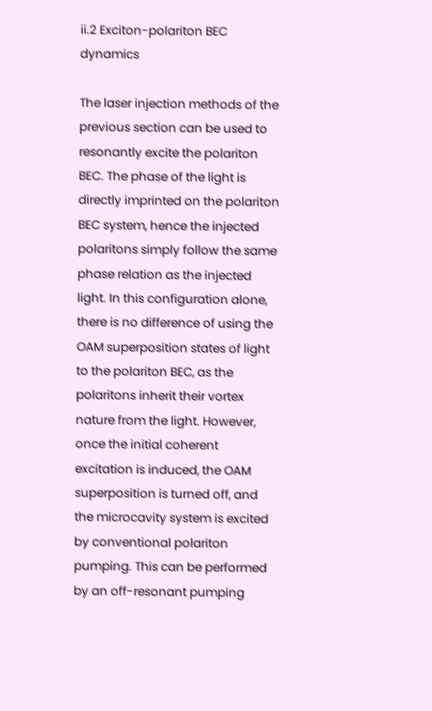ii.2 Exciton-polariton BEC dynamics

The laser injection methods of the previous section can be used to resonantly excite the polariton BEC. The phase of the light is directly imprinted on the polariton BEC system, hence the injected polaritons simply follow the same phase relation as the injected light. In this configuration alone, there is no difference of using the OAM superposition states of light to the polariton BEC, as the polaritons inherit their vortex nature from the light. However, once the initial coherent excitation is induced, the OAM superposition is turned off, and the microcavity system is excited by conventional polariton pumping. This can be performed by an off-resonant pumping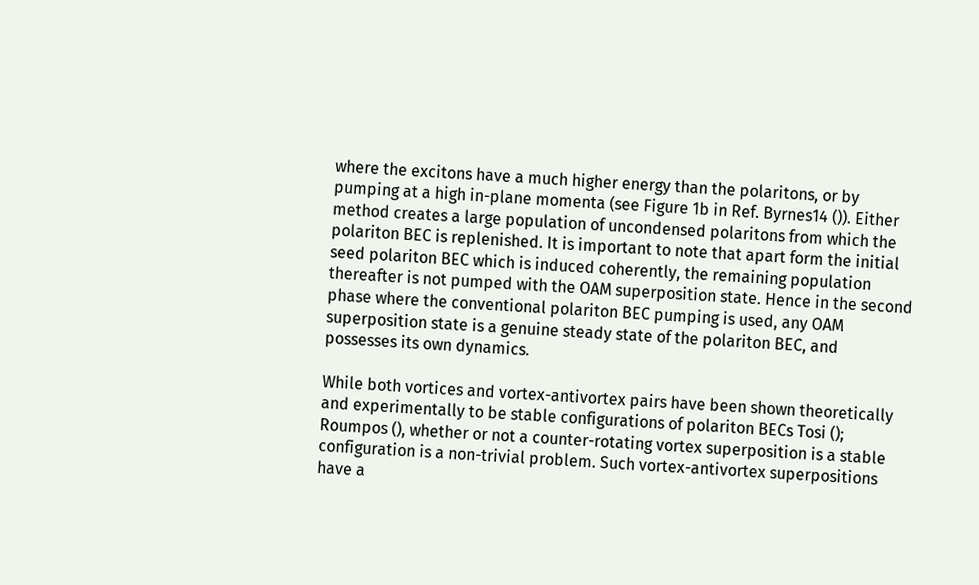where the excitons have a much higher energy than the polaritons, or by pumping at a high in-plane momenta (see Figure 1b in Ref. Byrnes14 ()). Either method creates a large population of uncondensed polaritons from which the polariton BEC is replenished. It is important to note that apart form the initial seed polariton BEC which is induced coherently, the remaining population thereafter is not pumped with the OAM superposition state. Hence in the second phase where the conventional polariton BEC pumping is used, any OAM superposition state is a genuine steady state of the polariton BEC, and possesses its own dynamics.

While both vortices and vortex-antivortex pairs have been shown theoretically and experimentally to be stable configurations of polariton BECs Tosi (); Roumpos (), whether or not a counter-rotating vortex superposition is a stable configuration is a non-trivial problem. Such vortex-antivortex superpositions have a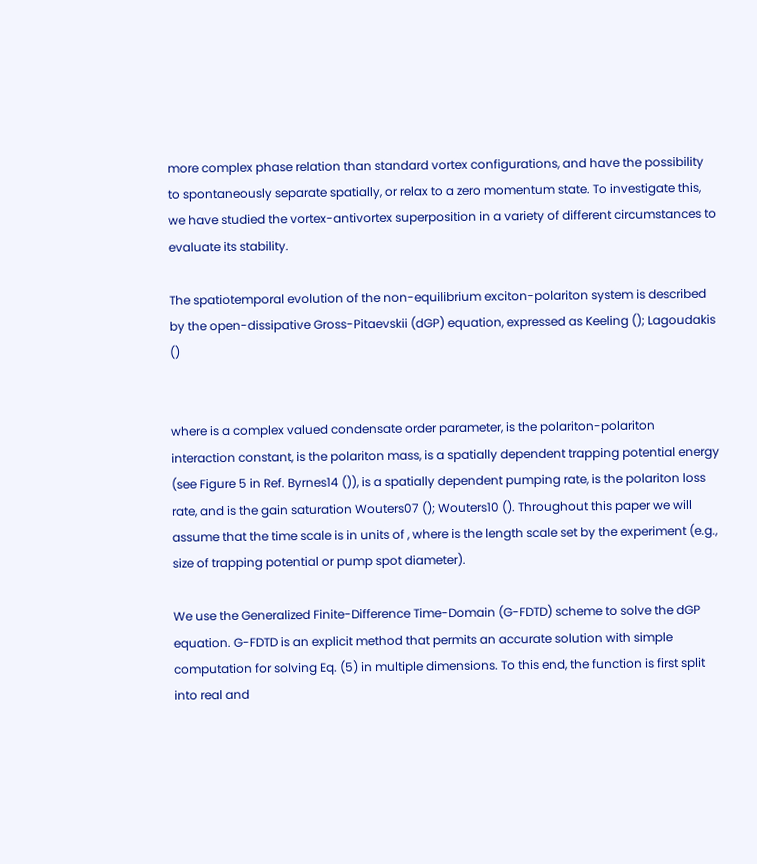more complex phase relation than standard vortex configurations, and have the possibility to spontaneously separate spatially, or relax to a zero momentum state. To investigate this, we have studied the vortex-antivortex superposition in a variety of different circumstances to evaluate its stability.

The spatiotemporal evolution of the non-equilibrium exciton-polariton system is described by the open-dissipative Gross-Pitaevskii (dGP) equation, expressed as Keeling (); Lagoudakis ()


where is a complex valued condensate order parameter, is the polariton-polariton interaction constant, is the polariton mass, is a spatially dependent trapping potential energy (see Figure 5 in Ref. Byrnes14 ()), is a spatially dependent pumping rate, is the polariton loss rate, and is the gain saturation Wouters07 (); Wouters10 (). Throughout this paper we will assume that the time scale is in units of , where is the length scale set by the experiment (e.g., size of trapping potential or pump spot diameter).

We use the Generalized Finite-Difference Time-Domain (G-FDTD) scheme to solve the dGP equation. G-FDTD is an explicit method that permits an accurate solution with simple computation for solving Eq. (5) in multiple dimensions. To this end, the function is first split into real and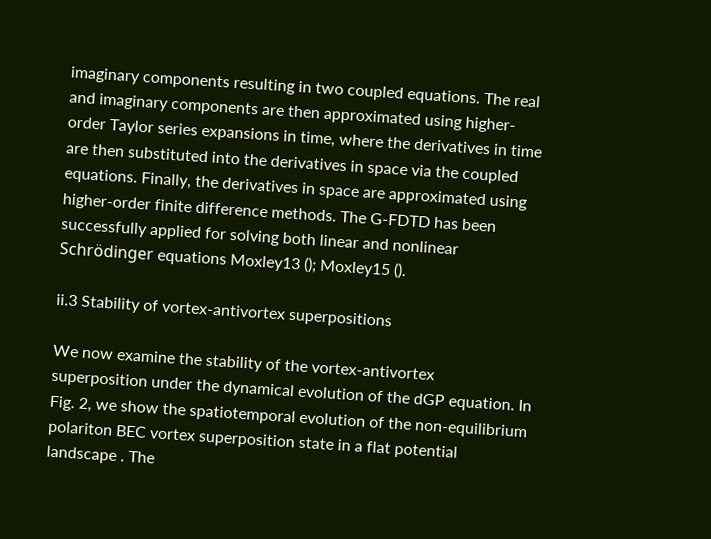imaginary components resulting in two coupled equations. The real and imaginary components are then approximated using higher-order Taylor series expansions in time, where the derivatives in time are then substituted into the derivatives in space via the coupled equations. Finally, the derivatives in space are approximated using higher-order finite difference methods. The G-FDTD has been successfully applied for solving both linear and nonlinear Schrödinger equations Moxley13 (); Moxley15 ().

ii.3 Stability of vortex-antivortex superpositions

We now examine the stability of the vortex-antivortex superposition under the dynamical evolution of the dGP equation. In Fig. 2, we show the spatiotemporal evolution of the non-equilibrium polariton BEC vortex superposition state in a flat potential landscape . The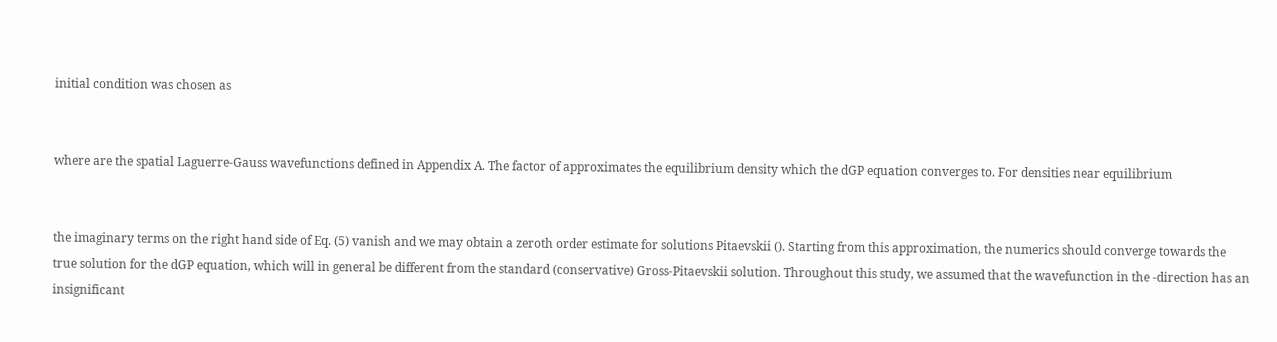initial condition was chosen as


where are the spatial Laguerre-Gauss wavefunctions defined in Appendix A. The factor of approximates the equilibrium density which the dGP equation converges to. For densities near equilibrium


the imaginary terms on the right hand side of Eq. (5) vanish and we may obtain a zeroth order estimate for solutions Pitaevskii (). Starting from this approximation, the numerics should converge towards the true solution for the dGP equation, which will in general be different from the standard (conservative) Gross-Pitaevskii solution. Throughout this study, we assumed that the wavefunction in the -direction has an insignificant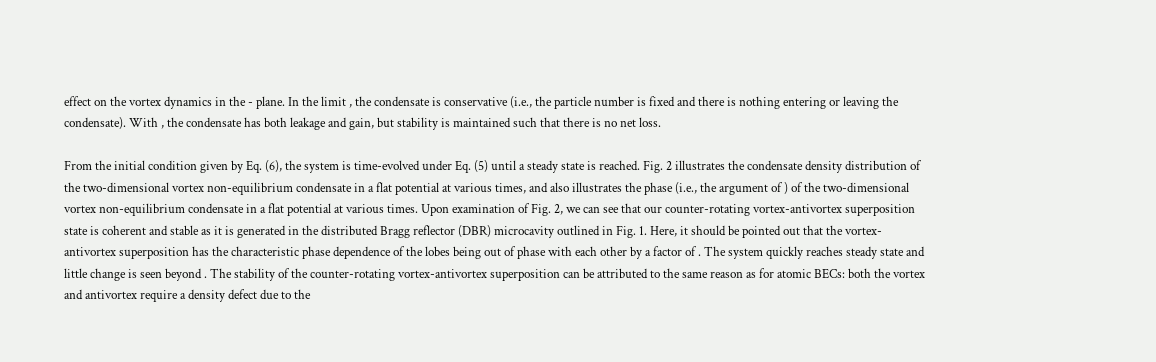effect on the vortex dynamics in the - plane. In the limit , the condensate is conservative (i.e., the particle number is fixed and there is nothing entering or leaving the condensate). With , the condensate has both leakage and gain, but stability is maintained such that there is no net loss.

From the initial condition given by Eq. (6), the system is time-evolved under Eq. (5) until a steady state is reached. Fig. 2 illustrates the condensate density distribution of the two-dimensional vortex non-equilibrium condensate in a flat potential at various times, and also illustrates the phase (i.e., the argument of ) of the two-dimensional vortex non-equilibrium condensate in a flat potential at various times. Upon examination of Fig. 2, we can see that our counter-rotating vortex-antivortex superposition state is coherent and stable as it is generated in the distributed Bragg reflector (DBR) microcavity outlined in Fig. 1. Here, it should be pointed out that the vortex-antivortex superposition has the characteristic phase dependence of the lobes being out of phase with each other by a factor of . The system quickly reaches steady state and little change is seen beyond . The stability of the counter-rotating vortex-antivortex superposition can be attributed to the same reason as for atomic BECs: both the vortex and antivortex require a density defect due to the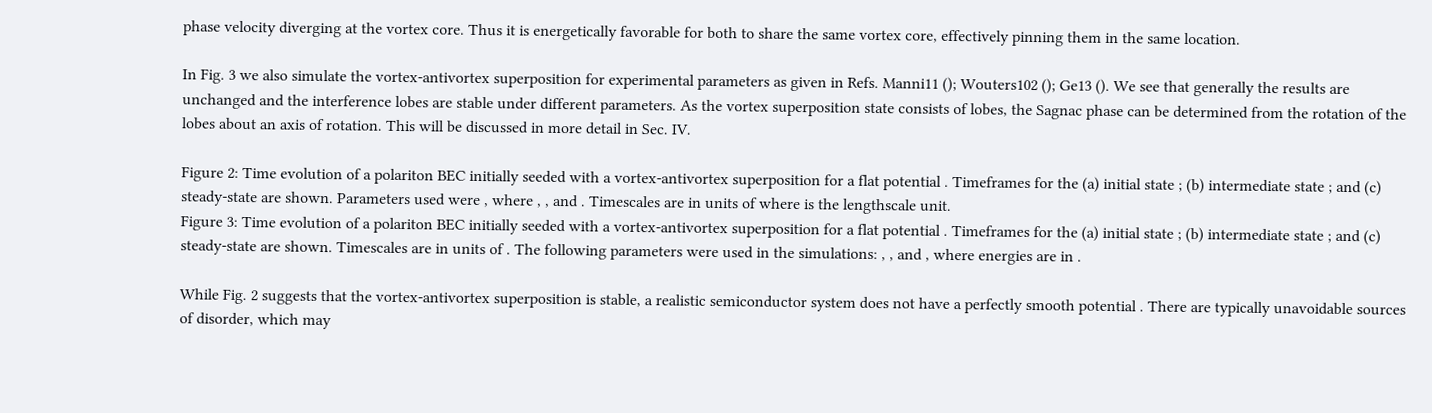phase velocity diverging at the vortex core. Thus it is energetically favorable for both to share the same vortex core, effectively pinning them in the same location.

In Fig. 3 we also simulate the vortex-antivortex superposition for experimental parameters as given in Refs. Manni11 (); Wouters102 (); Ge13 (). We see that generally the results are unchanged and the interference lobes are stable under different parameters. As the vortex superposition state consists of lobes, the Sagnac phase can be determined from the rotation of the lobes about an axis of rotation. This will be discussed in more detail in Sec. IV.

Figure 2: Time evolution of a polariton BEC initially seeded with a vortex-antivortex superposition for a flat potential . Timeframes for the (a) initial state ; (b) intermediate state ; and (c) steady-state are shown. Parameters used were , where , , and . Timescales are in units of where is the lengthscale unit.
Figure 3: Time evolution of a polariton BEC initially seeded with a vortex-antivortex superposition for a flat potential . Timeframes for the (a) initial state ; (b) intermediate state ; and (c) steady-state are shown. Timescales are in units of . The following parameters were used in the simulations: , , and , where energies are in .

While Fig. 2 suggests that the vortex-antivortex superposition is stable, a realistic semiconductor system does not have a perfectly smooth potential . There are typically unavoidable sources of disorder, which may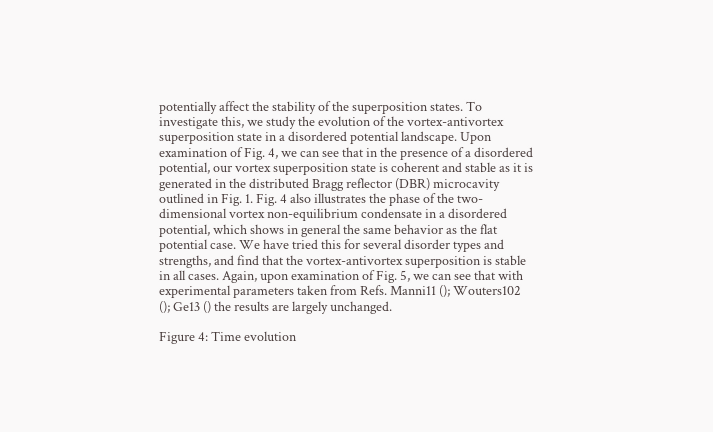potentially affect the stability of the superposition states. To investigate this, we study the evolution of the vortex-antivortex superposition state in a disordered potential landscape. Upon examination of Fig. 4, we can see that in the presence of a disordered potential, our vortex superposition state is coherent and stable as it is generated in the distributed Bragg reflector (DBR) microcavity outlined in Fig. 1. Fig. 4 also illustrates the phase of the two-dimensional vortex non-equilibrium condensate in a disordered potential, which shows in general the same behavior as the flat potential case. We have tried this for several disorder types and strengths, and find that the vortex-antivortex superposition is stable in all cases. Again, upon examination of Fig. 5, we can see that with experimental parameters taken from Refs. Manni11 (); Wouters102 (); Ge13 () the results are largely unchanged.

Figure 4: Time evolution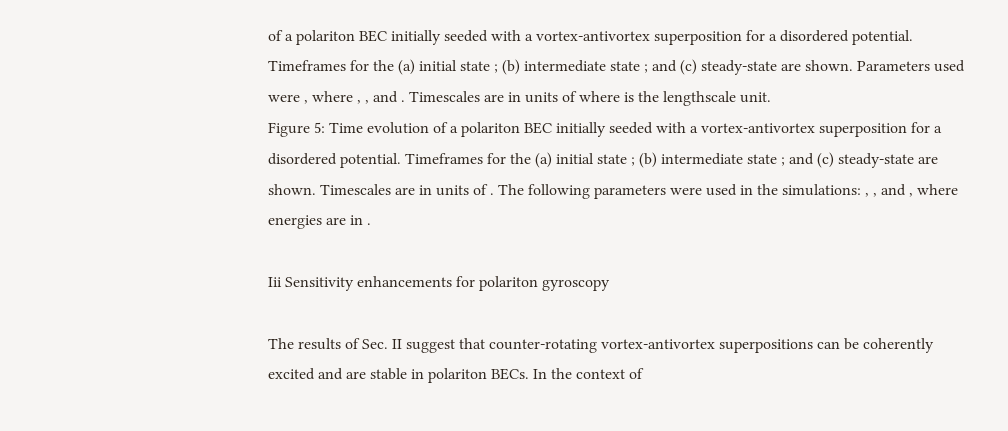of a polariton BEC initially seeded with a vortex-antivortex superposition for a disordered potential. Timeframes for the (a) initial state ; (b) intermediate state ; and (c) steady-state are shown. Parameters used were , where , , and . Timescales are in units of where is the lengthscale unit.
Figure 5: Time evolution of a polariton BEC initially seeded with a vortex-antivortex superposition for a disordered potential. Timeframes for the (a) initial state ; (b) intermediate state ; and (c) steady-state are shown. Timescales are in units of . The following parameters were used in the simulations: , , and , where energies are in .

Iii Sensitivity enhancements for polariton gyroscopy

The results of Sec. II suggest that counter-rotating vortex-antivortex superpositions can be coherently excited and are stable in polariton BECs. In the context of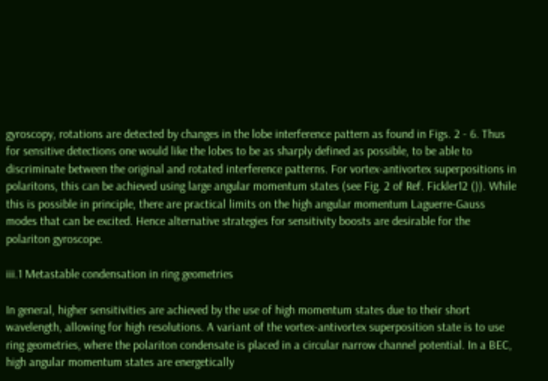gyroscopy, rotations are detected by changes in the lobe interference pattern as found in Figs. 2 - 6. Thus for sensitive detections one would like the lobes to be as sharply defined as possible, to be able to discriminate between the original and rotated interference patterns. For vortex-antivortex superpositions in polaritons, this can be achieved using large angular momentum states (see Fig. 2 of Ref. Fickler12 ()). While this is possible in principle, there are practical limits on the high angular momentum Laguerre-Gauss modes that can be excited. Hence alternative strategies for sensitivity boosts are desirable for the polariton gyroscope.

iii.1 Metastable condensation in ring geometries

In general, higher sensitivities are achieved by the use of high momentum states due to their short wavelength, allowing for high resolutions. A variant of the vortex-antivortex superposition state is to use ring geometries, where the polariton condensate is placed in a circular narrow channel potential. In a BEC, high angular momentum states are energetically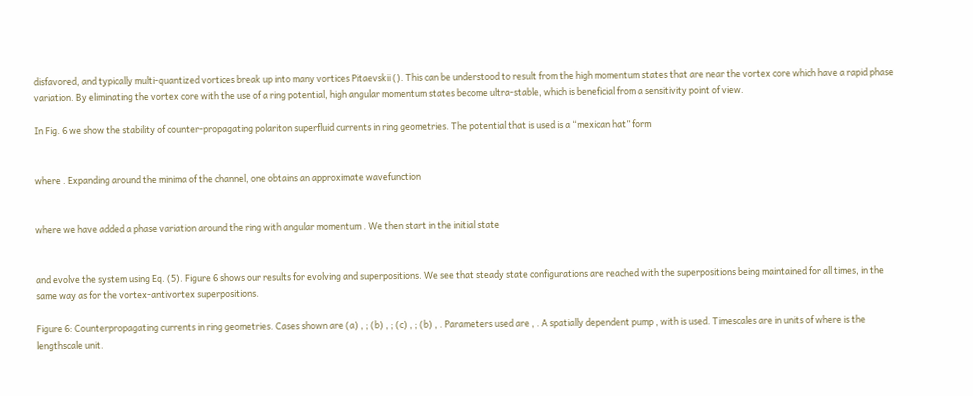disfavored, and typically multi-quantized vortices break up into many vortices Pitaevskii (). This can be understood to result from the high momentum states that are near the vortex core which have a rapid phase variation. By eliminating the vortex core with the use of a ring potential, high angular momentum states become ultra-stable, which is beneficial from a sensitivity point of view.

In Fig. 6 we show the stability of counter-propagating polariton superfluid currents in ring geometries. The potential that is used is a “mexican hat” form


where . Expanding around the minima of the channel, one obtains an approximate wavefunction


where we have added a phase variation around the ring with angular momentum . We then start in the initial state


and evolve the system using Eq. (5). Figure 6 shows our results for evolving and superpositions. We see that steady state configurations are reached with the superpositions being maintained for all times, in the same way as for the vortex-antivortex superpositions.

Figure 6: Counterpropagating currents in ring geometries. Cases shown are (a) , ; (b) , ; (c) , ; (b) , . Parameters used are , . A spatially dependent pump , with is used. Timescales are in units of where is the lengthscale unit.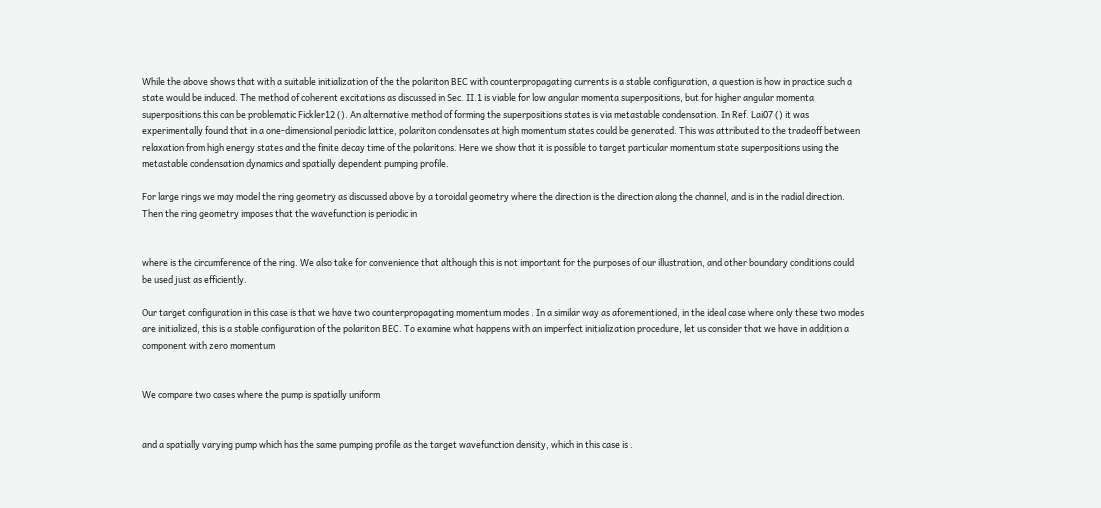While the above shows that with a suitable initialization of the the polariton BEC with counterpropagating currents is a stable configuration, a question is how in practice such a state would be induced. The method of coherent excitations as discussed in Sec. II.1 is viable for low angular momenta superpositions, but for higher angular momenta superpositions this can be problematic Fickler12 (). An alternative method of forming the superpositions states is via metastable condensation. In Ref. Lai07 () it was experimentally found that in a one-dimensional periodic lattice, polariton condensates at high momentum states could be generated. This was attributed to the tradeoff between relaxation from high energy states and the finite decay time of the polaritons. Here we show that it is possible to target particular momentum state superpositions using the metastable condensation dynamics and spatially dependent pumping profile.

For large rings we may model the ring geometry as discussed above by a toroidal geometry where the direction is the direction along the channel, and is in the radial direction. Then the ring geometry imposes that the wavefunction is periodic in


where is the circumference of the ring. We also take for convenience that although this is not important for the purposes of our illustration, and other boundary conditions could be used just as efficiently.

Our target configuration in this case is that we have two counterpropagating momentum modes . In a similar way as aforementioned, in the ideal case where only these two modes are initialized, this is a stable configuration of the polariton BEC. To examine what happens with an imperfect initialization procedure, let us consider that we have in addition a component with zero momentum


We compare two cases where the pump is spatially uniform


and a spatially varying pump which has the same pumping profile as the target wavefunction density, which in this case is .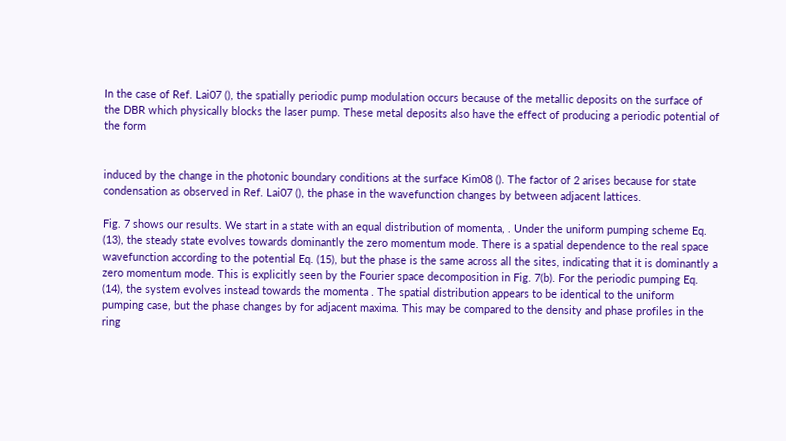In the case of Ref. Lai07 (), the spatially periodic pump modulation occurs because of the metallic deposits on the surface of the DBR which physically blocks the laser pump. These metal deposits also have the effect of producing a periodic potential of the form


induced by the change in the photonic boundary conditions at the surface Kim08 (). The factor of 2 arises because for state condensation as observed in Ref. Lai07 (), the phase in the wavefunction changes by between adjacent lattices.

Fig. 7 shows our results. We start in a state with an equal distribution of momenta, . Under the uniform pumping scheme Eq. (13), the steady state evolves towards dominantly the zero momentum mode. There is a spatial dependence to the real space wavefunction according to the potential Eq. (15), but the phase is the same across all the sites, indicating that it is dominantly a zero momentum mode. This is explicitly seen by the Fourier space decomposition in Fig. 7(b). For the periodic pumping Eq. (14), the system evolves instead towards the momenta . The spatial distribution appears to be identical to the uniform pumping case, but the phase changes by for adjacent maxima. This may be compared to the density and phase profiles in the ring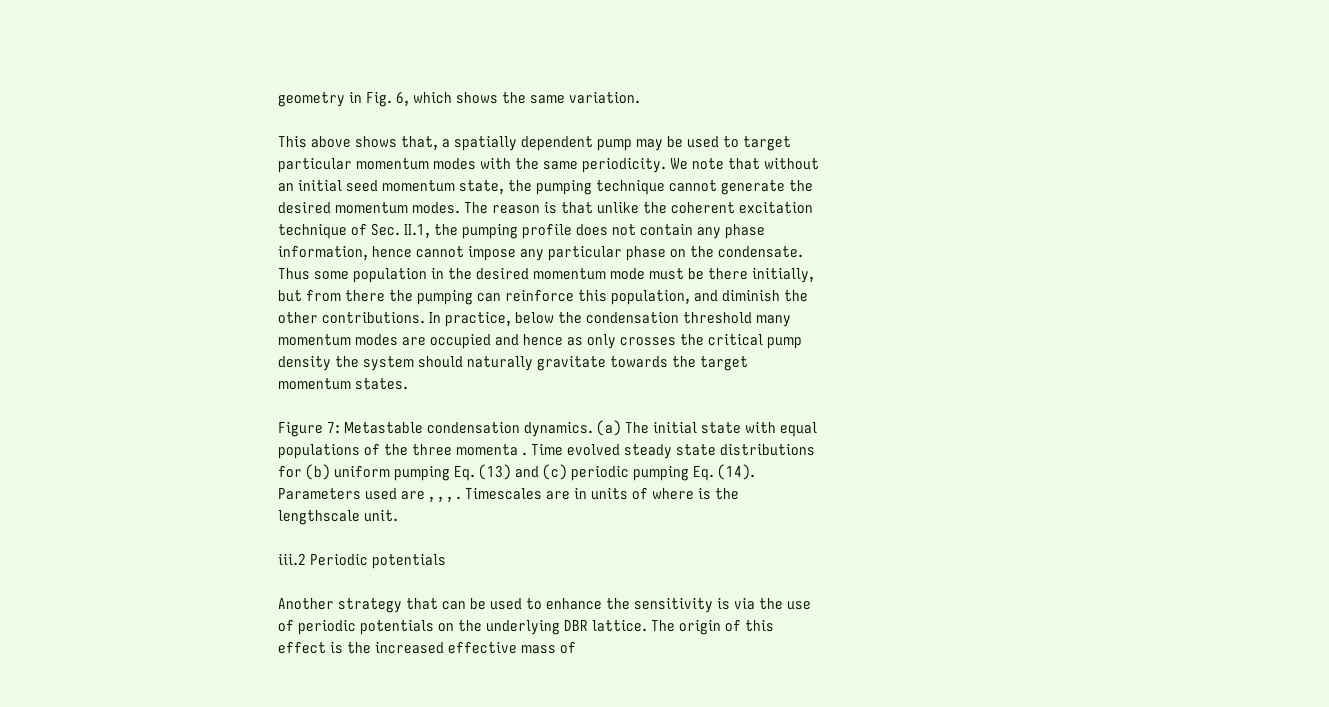geometry in Fig. 6, which shows the same variation.

This above shows that, a spatially dependent pump may be used to target particular momentum modes with the same periodicity. We note that without an initial seed momentum state, the pumping technique cannot generate the desired momentum modes. The reason is that unlike the coherent excitation technique of Sec. II.1, the pumping profile does not contain any phase information, hence cannot impose any particular phase on the condensate. Thus some population in the desired momentum mode must be there initially, but from there the pumping can reinforce this population, and diminish the other contributions. In practice, below the condensation threshold many momentum modes are occupied and hence as only crosses the critical pump density the system should naturally gravitate towards the target momentum states.

Figure 7: Metastable condensation dynamics. (a) The initial state with equal populations of the three momenta . Time evolved steady state distributions for (b) uniform pumping Eq. (13) and (c) periodic pumping Eq. (14). Parameters used are , , , . Timescales are in units of where is the lengthscale unit.

iii.2 Periodic potentials

Another strategy that can be used to enhance the sensitivity is via the use of periodic potentials on the underlying DBR lattice. The origin of this effect is the increased effective mass of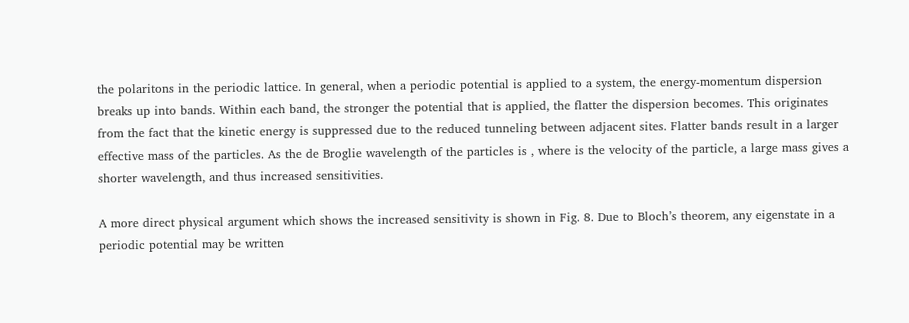the polaritons in the periodic lattice. In general, when a periodic potential is applied to a system, the energy-momentum dispersion breaks up into bands. Within each band, the stronger the potential that is applied, the flatter the dispersion becomes. This originates from the fact that the kinetic energy is suppressed due to the reduced tunneling between adjacent sites. Flatter bands result in a larger effective mass of the particles. As the de Broglie wavelength of the particles is , where is the velocity of the particle, a large mass gives a shorter wavelength, and thus increased sensitivities.

A more direct physical argument which shows the increased sensitivity is shown in Fig. 8. Due to Bloch’s theorem, any eigenstate in a periodic potential may be written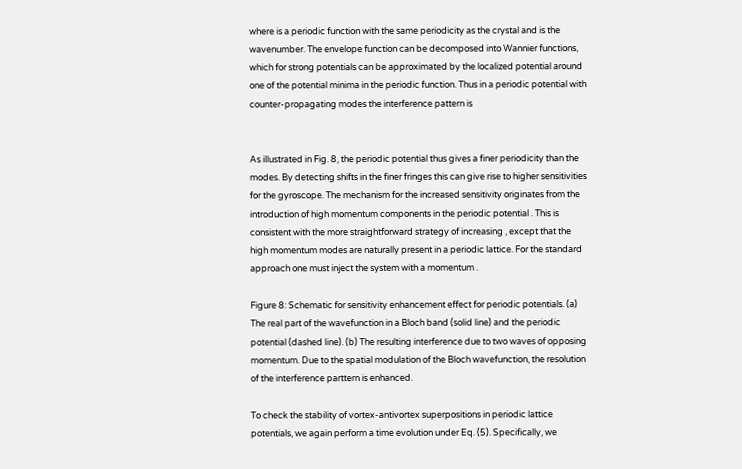where is a periodic function with the same periodicity as the crystal and is the wavenumber. The envelope function can be decomposed into Wannier functions, which for strong potentials can be approximated by the localized potential around one of the potential minima in the periodic function. Thus in a periodic potential with counter-propagating modes the interference pattern is


As illustrated in Fig. 8, the periodic potential thus gives a finer periodicity than the modes. By detecting shifts in the finer fringes this can give rise to higher sensitivities for the gyroscope. The mechanism for the increased sensitivity originates from the introduction of high momentum components in the periodic potential . This is consistent with the more straightforward strategy of increasing , except that the high momentum modes are naturally present in a periodic lattice. For the standard approach one must inject the system with a momentum .

Figure 8: Schematic for sensitivity enhancement effect for periodic potentials. (a) The real part of the wavefunction in a Bloch band (solid line) and the periodic potential (dashed line). (b) The resulting interference due to two waves of opposing momentum. Due to the spatial modulation of the Bloch wavefunction, the resolution of the interference parttern is enhanced.

To check the stability of vortex-antivortex superpositions in periodic lattice potentials, we again perform a time evolution under Eq. (5). Specifically, we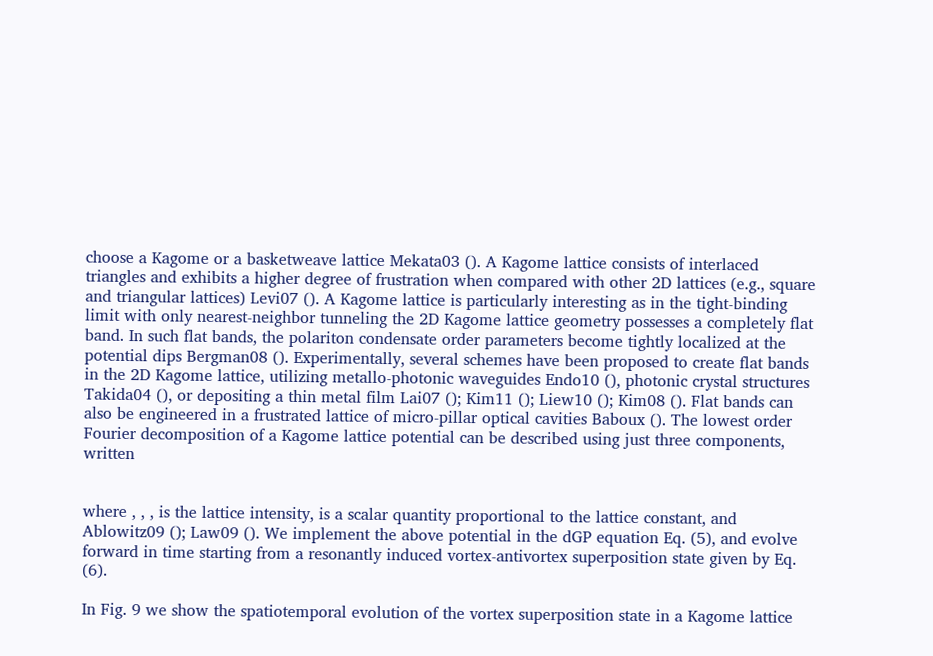choose a Kagome or a basketweave lattice Mekata03 (). A Kagome lattice consists of interlaced triangles and exhibits a higher degree of frustration when compared with other 2D lattices (e.g., square and triangular lattices) Levi07 (). A Kagome lattice is particularly interesting as in the tight-binding limit with only nearest-neighbor tunneling the 2D Kagome lattice geometry possesses a completely flat band. In such flat bands, the polariton condensate order parameters become tightly localized at the potential dips Bergman08 (). Experimentally, several schemes have been proposed to create flat bands in the 2D Kagome lattice, utilizing metallo-photonic waveguides Endo10 (), photonic crystal structures Takida04 (), or depositing a thin metal film Lai07 (); Kim11 (); Liew10 (); Kim08 (). Flat bands can also be engineered in a frustrated lattice of micro-pillar optical cavities Baboux (). The lowest order Fourier decomposition of a Kagome lattice potential can be described using just three components, written


where , , , is the lattice intensity, is a scalar quantity proportional to the lattice constant, and Ablowitz09 (); Law09 (). We implement the above potential in the dGP equation Eq. (5), and evolve forward in time starting from a resonantly induced vortex-antivortex superposition state given by Eq. (6).

In Fig. 9 we show the spatiotemporal evolution of the vortex superposition state in a Kagome lattice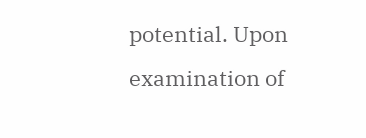potential. Upon examination of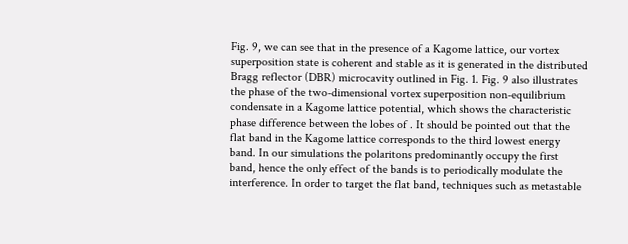Fig. 9, we can see that in the presence of a Kagome lattice, our vortex superposition state is coherent and stable as it is generated in the distributed Bragg reflector (DBR) microcavity outlined in Fig. 1. Fig. 9 also illustrates the phase of the two-dimensional vortex superposition non-equilibrium condensate in a Kagome lattice potential, which shows the characteristic phase difference between the lobes of . It should be pointed out that the flat band in the Kagome lattice corresponds to the third lowest energy band. In our simulations the polaritons predominantly occupy the first band, hence the only effect of the bands is to periodically modulate the interference. In order to target the flat band, techniques such as metastable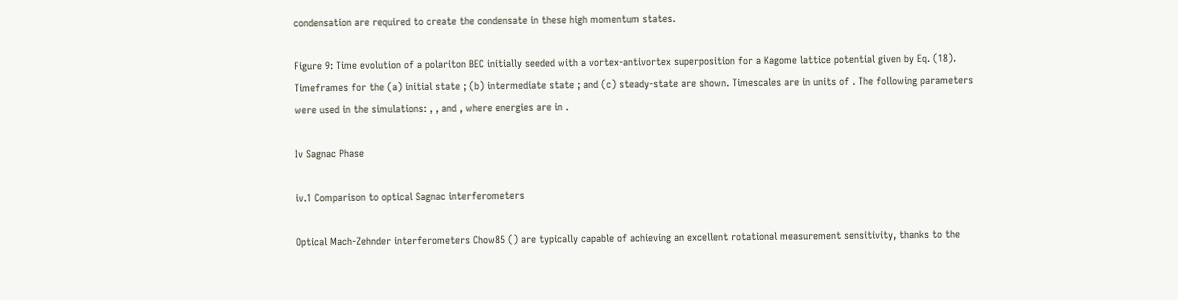condensation are required to create the condensate in these high momentum states.

Figure 9: Time evolution of a polariton BEC initially seeded with a vortex-antivortex superposition for a Kagome lattice potential given by Eq. (18). Timeframes for the (a) initial state ; (b) intermediate state ; and (c) steady-state are shown. Timescales are in units of . The following parameters were used in the simulations: , , and , where energies are in .

Iv Sagnac Phase

iv.1 Comparison to optical Sagnac interferometers

Optical Mach-Zehnder interferometers Chow85 () are typically capable of achieving an excellent rotational measurement sensitivity, thanks to the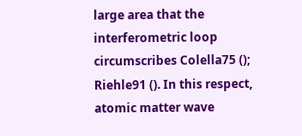large area that the interferometric loop circumscribes Colella75 (); Riehle91 (). In this respect, atomic matter wave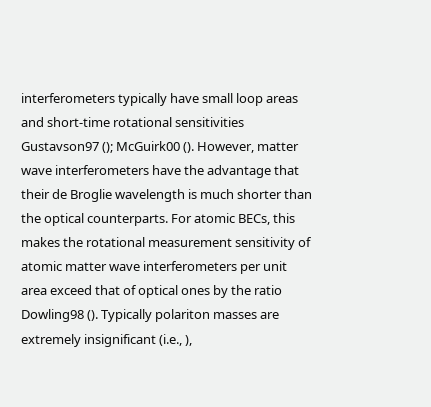interferometers typically have small loop areas and short-time rotational sensitivities Gustavson97 (); McGuirk00 (). However, matter wave interferometers have the advantage that their de Broglie wavelength is much shorter than the optical counterparts. For atomic BECs, this makes the rotational measurement sensitivity of atomic matter wave interferometers per unit area exceed that of optical ones by the ratio Dowling98 (). Typically polariton masses are extremely insignificant (i.e., ),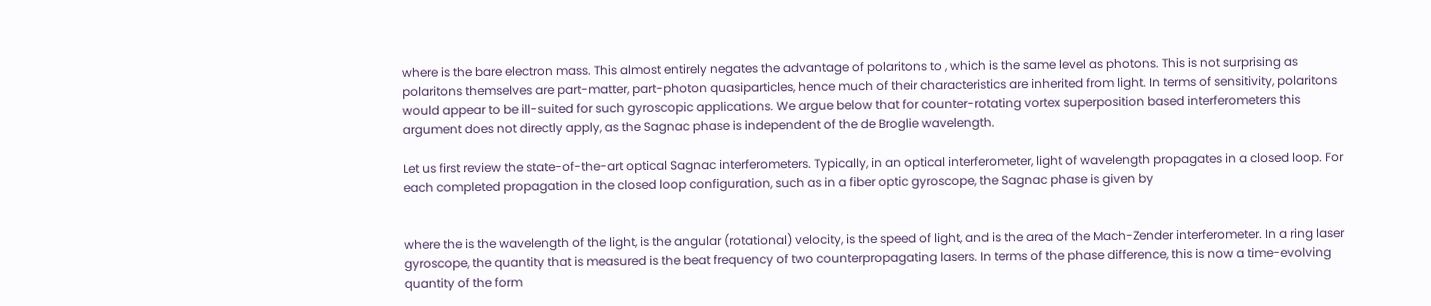where is the bare electron mass. This almost entirely negates the advantage of polaritons to , which is the same level as photons. This is not surprising as polaritons themselves are part-matter, part-photon quasiparticles, hence much of their characteristics are inherited from light. In terms of sensitivity, polaritons would appear to be ill-suited for such gyroscopic applications. We argue below that for counter-rotating vortex superposition based interferometers this argument does not directly apply, as the Sagnac phase is independent of the de Broglie wavelength.

Let us first review the state-of-the-art optical Sagnac interferometers. Typically, in an optical interferometer, light of wavelength propagates in a closed loop. For each completed propagation in the closed loop configuration, such as in a fiber optic gyroscope, the Sagnac phase is given by


where the is the wavelength of the light, is the angular (rotational) velocity, is the speed of light, and is the area of the Mach-Zender interferometer. In a ring laser gyroscope, the quantity that is measured is the beat frequency of two counterpropagating lasers. In terms of the phase difference, this is now a time-evolving quantity of the form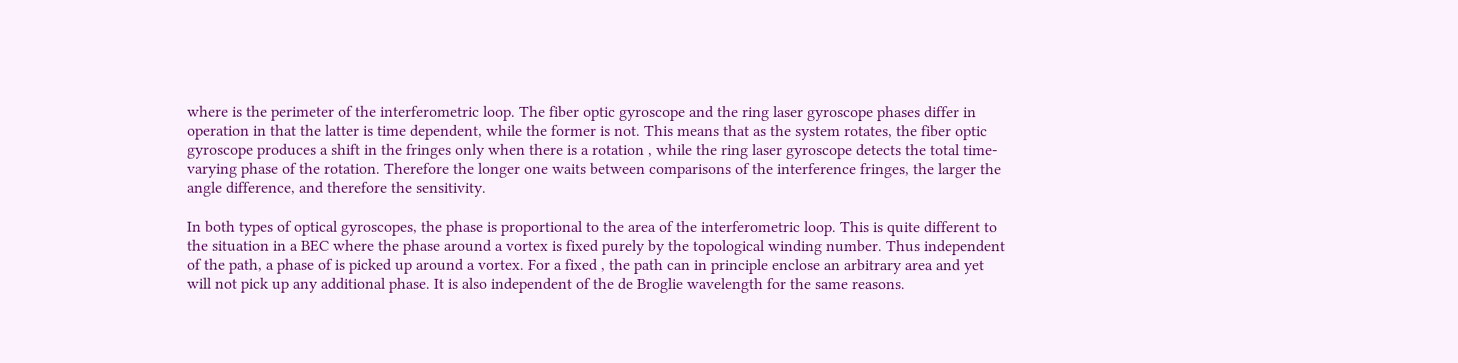where is the perimeter of the interferometric loop. The fiber optic gyroscope and the ring laser gyroscope phases differ in operation in that the latter is time dependent, while the former is not. This means that as the system rotates, the fiber optic gyroscope produces a shift in the fringes only when there is a rotation , while the ring laser gyroscope detects the total time-varying phase of the rotation. Therefore the longer one waits between comparisons of the interference fringes, the larger the angle difference, and therefore the sensitivity.

In both types of optical gyroscopes, the phase is proportional to the area of the interferometric loop. This is quite different to the situation in a BEC where the phase around a vortex is fixed purely by the topological winding number. Thus independent of the path, a phase of is picked up around a vortex. For a fixed , the path can in principle enclose an arbitrary area and yet will not pick up any additional phase. It is also independent of the de Broglie wavelength for the same reasons.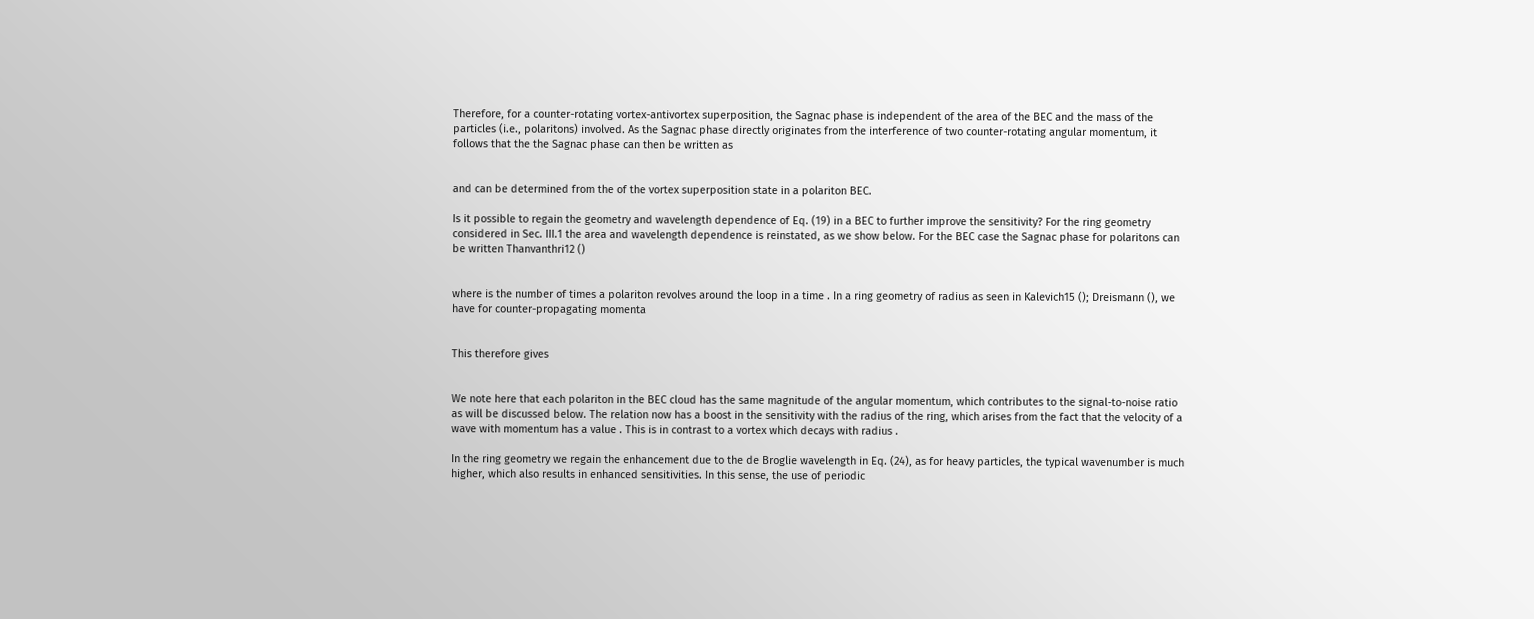Therefore, for a counter-rotating vortex-antivortex superposition, the Sagnac phase is independent of the area of the BEC and the mass of the particles (i.e., polaritons) involved. As the Sagnac phase directly originates from the interference of two counter-rotating angular momentum, it follows that the the Sagnac phase can then be written as


and can be determined from the of the vortex superposition state in a polariton BEC.

Is it possible to regain the geometry and wavelength dependence of Eq. (19) in a BEC to further improve the sensitivity? For the ring geometry considered in Sec. III.1 the area and wavelength dependence is reinstated, as we show below. For the BEC case the Sagnac phase for polaritons can be written Thanvanthri12 ()


where is the number of times a polariton revolves around the loop in a time . In a ring geometry of radius as seen in Kalevich15 (); Dreismann (), we have for counter-propagating momenta


This therefore gives


We note here that each polariton in the BEC cloud has the same magnitude of the angular momentum, which contributes to the signal-to-noise ratio as will be discussed below. The relation now has a boost in the sensitivity with the radius of the ring, which arises from the fact that the velocity of a wave with momentum has a value . This is in contrast to a vortex which decays with radius .

In the ring geometry we regain the enhancement due to the de Broglie wavelength in Eq. (24), as for heavy particles, the typical wavenumber is much higher, which also results in enhanced sensitivities. In this sense, the use of periodic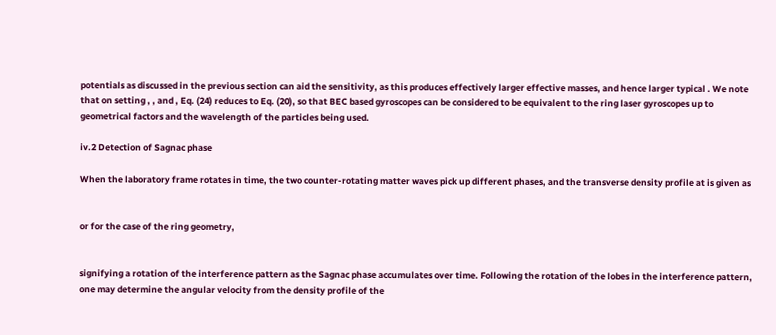potentials as discussed in the previous section can aid the sensitivity, as this produces effectively larger effective masses, and hence larger typical . We note that on setting , , and , Eq. (24) reduces to Eq. (20), so that BEC based gyroscopes can be considered to be equivalent to the ring laser gyroscopes up to geometrical factors and the wavelength of the particles being used.

iv.2 Detection of Sagnac phase

When the laboratory frame rotates in time, the two counter-rotating matter waves pick up different phases, and the transverse density profile at is given as


or for the case of the ring geometry,


signifying a rotation of the interference pattern as the Sagnac phase accumulates over time. Following the rotation of the lobes in the interference pattern, one may determine the angular velocity from the density profile of the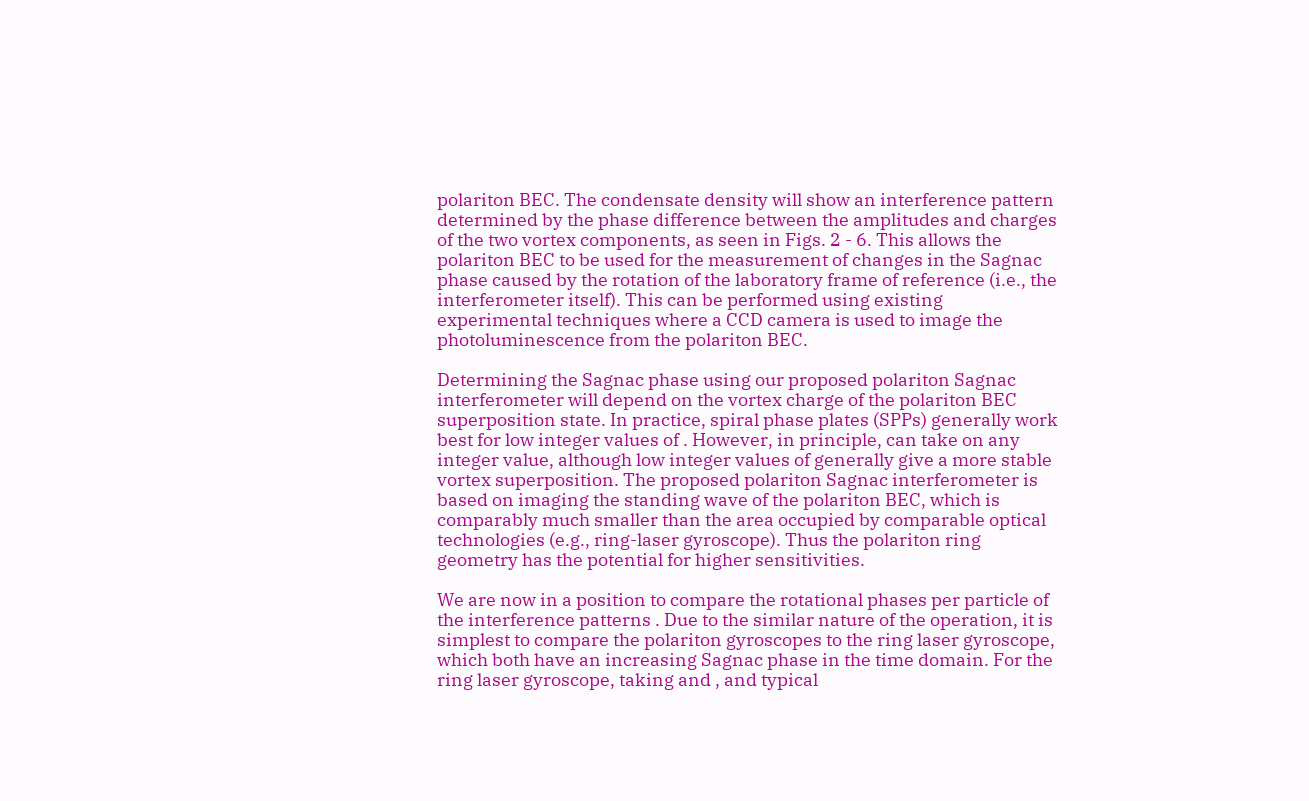polariton BEC. The condensate density will show an interference pattern determined by the phase difference between the amplitudes and charges of the two vortex components, as seen in Figs. 2 - 6. This allows the polariton BEC to be used for the measurement of changes in the Sagnac phase caused by the rotation of the laboratory frame of reference (i.e., the interferometer itself). This can be performed using existing experimental techniques where a CCD camera is used to image the photoluminescence from the polariton BEC.

Determining the Sagnac phase using our proposed polariton Sagnac interferometer will depend on the vortex charge of the polariton BEC superposition state. In practice, spiral phase plates (SPPs) generally work best for low integer values of . However, in principle, can take on any integer value, although low integer values of generally give a more stable vortex superposition. The proposed polariton Sagnac interferometer is based on imaging the standing wave of the polariton BEC, which is comparably much smaller than the area occupied by comparable optical technologies (e.g., ring-laser gyroscope). Thus the polariton ring geometry has the potential for higher sensitivities.

We are now in a position to compare the rotational phases per particle of the interference patterns . Due to the similar nature of the operation, it is simplest to compare the polariton gyroscopes to the ring laser gyroscope, which both have an increasing Sagnac phase in the time domain. For the ring laser gyroscope, taking and , and typical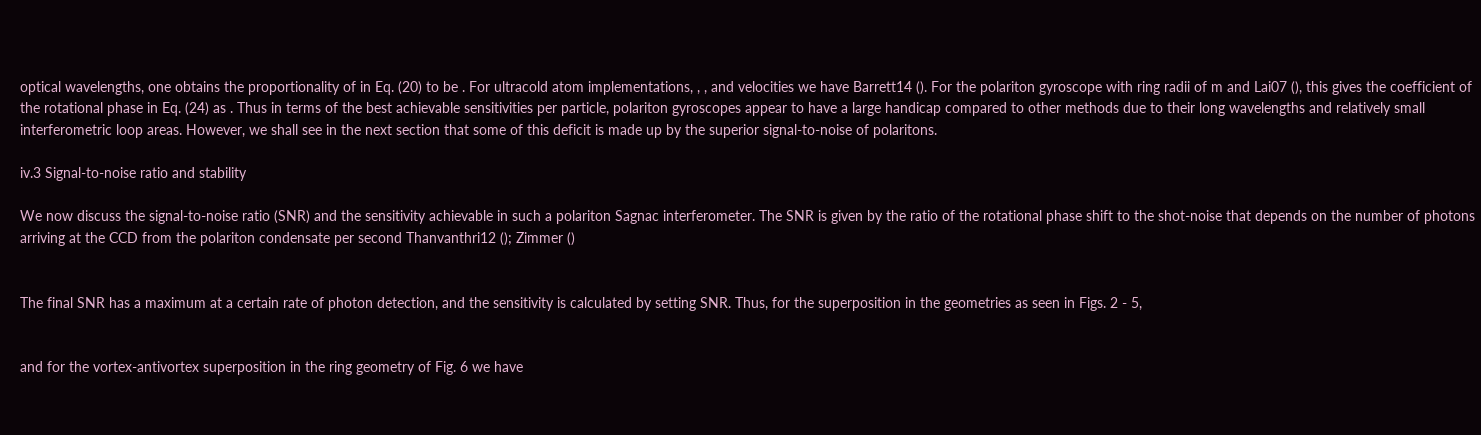optical wavelengths, one obtains the proportionality of in Eq. (20) to be . For ultracold atom implementations, , , and velocities we have Barrett14 (). For the polariton gyroscope with ring radii of m and Lai07 (), this gives the coefficient of the rotational phase in Eq. (24) as . Thus in terms of the best achievable sensitivities per particle, polariton gyroscopes appear to have a large handicap compared to other methods due to their long wavelengths and relatively small interferometric loop areas. However, we shall see in the next section that some of this deficit is made up by the superior signal-to-noise of polaritons.

iv.3 Signal-to-noise ratio and stability

We now discuss the signal-to-noise ratio (SNR) and the sensitivity achievable in such a polariton Sagnac interferometer. The SNR is given by the ratio of the rotational phase shift to the shot-noise that depends on the number of photons arriving at the CCD from the polariton condensate per second Thanvanthri12 (); Zimmer ()


The final SNR has a maximum at a certain rate of photon detection, and the sensitivity is calculated by setting SNR. Thus, for the superposition in the geometries as seen in Figs. 2 - 5,


and for the vortex-antivortex superposition in the ring geometry of Fig. 6 we have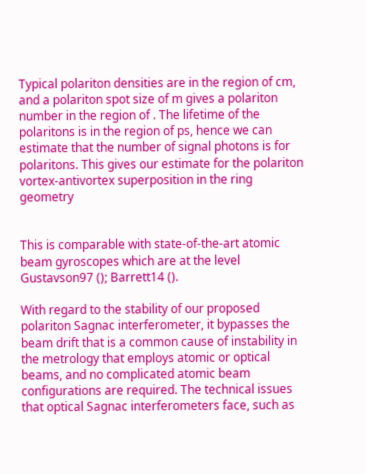Typical polariton densities are in the region of cm, and a polariton spot size of m gives a polariton number in the region of . The lifetime of the polaritons is in the region of ps, hence we can estimate that the number of signal photons is for polaritons. This gives our estimate for the polariton vortex-antivortex superposition in the ring geometry


This is comparable with state-of-the-art atomic beam gyroscopes which are at the level Gustavson97 (); Barrett14 ().

With regard to the stability of our proposed polariton Sagnac interferometer, it bypasses the beam drift that is a common cause of instability in the metrology that employs atomic or optical beams, and no complicated atomic beam configurations are required. The technical issues that optical Sagnac interferometers face, such as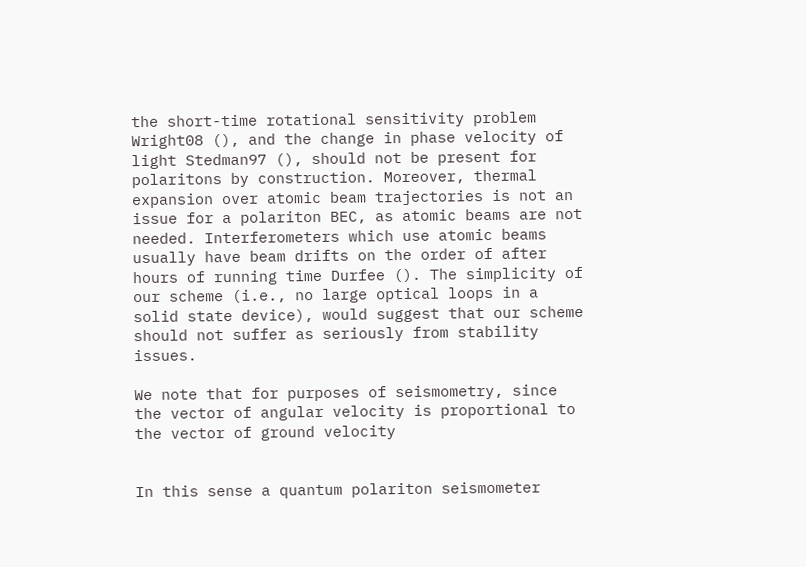the short-time rotational sensitivity problem Wright08 (), and the change in phase velocity of light Stedman97 (), should not be present for polaritons by construction. Moreover, thermal expansion over atomic beam trajectories is not an issue for a polariton BEC, as atomic beams are not needed. Interferometers which use atomic beams usually have beam drifts on the order of after hours of running time Durfee (). The simplicity of our scheme (i.e., no large optical loops in a solid state device), would suggest that our scheme should not suffer as seriously from stability issues.

We note that for purposes of seismometry, since the vector of angular velocity is proportional to the vector of ground velocity


In this sense a quantum polariton seismometer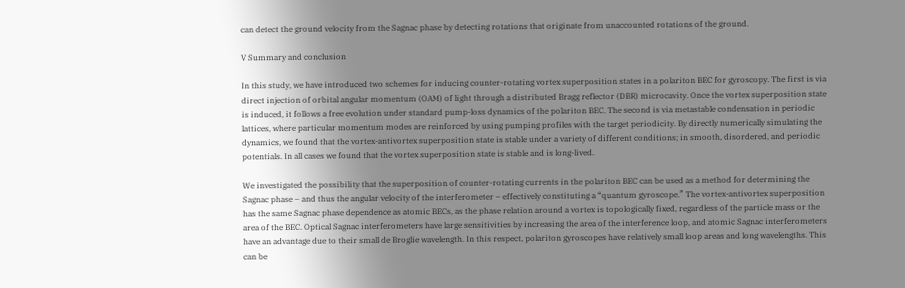can detect the ground velocity from the Sagnac phase by detecting rotations that originate from unaccounted rotations of the ground.

V Summary and conclusion

In this study, we have introduced two schemes for inducing counter-rotating vortex superposition states in a polariton BEC for gyroscopy. The first is via direct injection of orbital angular momentum (OAM) of light through a distributed Bragg reflector (DBR) microcavity. Once the vortex superposition state is induced, it follows a free evolution under standard pump-loss dynamics of the polariton BEC. The second is via metastable condensation in periodic lattices, where particular momentum modes are reinforced by using pumping profiles with the target periodicity. By directly numerically simulating the dynamics, we found that the vortex-antivortex superposition state is stable under a variety of different conditions; in smooth, disordered, and periodic potentials. In all cases we found that the vortex superposition state is stable and is long-lived.

We investigated the possibility that the superposition of counter-rotating currents in the polariton BEC can be used as a method for determining the Sagnac phase – and thus the angular velocity of the interferometer – effectively constituting a “quantum gyroscope.” The vortex-antivortex superposition has the same Sagnac phase dependence as atomic BECs, as the phase relation around a vortex is topologically fixed, regardless of the particle mass or the area of the BEC. Optical Sagnac interferometers have large sensitivities by increasing the area of the interference loop, and atomic Sagnac interferometers have an advantage due to their small de Broglie wavelength. In this respect, polariton gyroscopes have relatively small loop areas and long wavelengths. This can be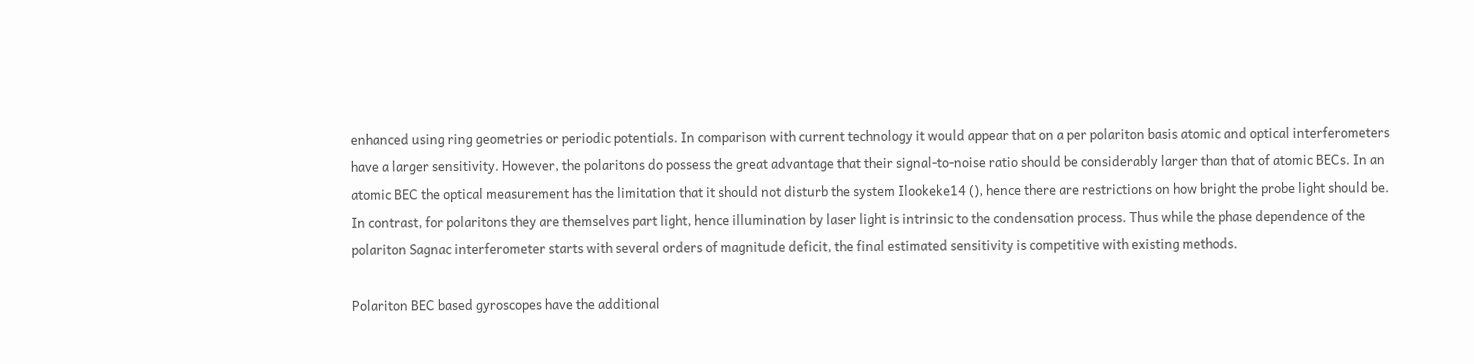enhanced using ring geometries or periodic potentials. In comparison with current technology it would appear that on a per polariton basis atomic and optical interferometers have a larger sensitivity. However, the polaritons do possess the great advantage that their signal-to-noise ratio should be considerably larger than that of atomic BECs. In an atomic BEC the optical measurement has the limitation that it should not disturb the system Ilookeke14 (), hence there are restrictions on how bright the probe light should be. In contrast, for polaritons they are themselves part light, hence illumination by laser light is intrinsic to the condensation process. Thus while the phase dependence of the polariton Sagnac interferometer starts with several orders of magnitude deficit, the final estimated sensitivity is competitive with existing methods.

Polariton BEC based gyroscopes have the additional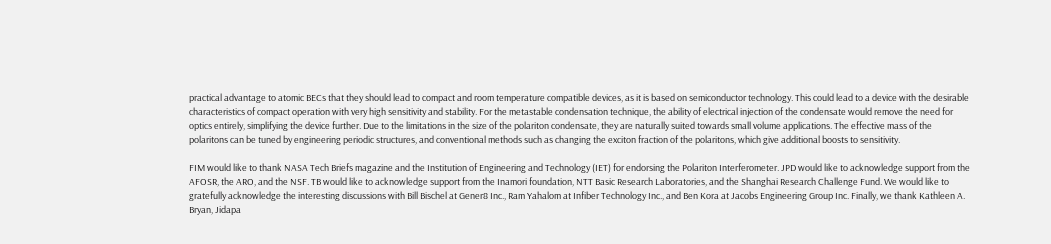practical advantage to atomic BECs that they should lead to compact and room temperature compatible devices, as it is based on semiconductor technology. This could lead to a device with the desirable characteristics of compact operation with very high sensitivity and stability. For the metastable condensation technique, the ability of electrical injection of the condensate would remove the need for optics entirely, simplifying the device further. Due to the limitations in the size of the polariton condensate, they are naturally suited towards small volume applications. The effective mass of the polaritons can be tuned by engineering periodic structures, and conventional methods such as changing the exciton fraction of the polaritons, which give additional boosts to sensitivity.

FIM would like to thank NASA Tech Briefs magazine and the Institution of Engineering and Technology (IET) for endorsing the Polariton Interferometer. JPD would like to acknowledge support from the AFOSR, the ARO, and the NSF. TB would like to acknowledge support from the Inamori foundation, NTT Basic Research Laboratories, and the Shanghai Research Challenge Fund. We would like to gratefully acknowledge the interesting discussions with Bill Bischel at Gener8 Inc., Ram Yahalom at Infiber Technology Inc., and Ben Kora at Jacobs Engineering Group Inc. Finally, we thank Kathleen A. Bryan, Jidapa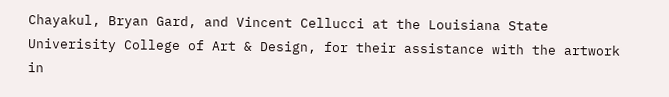Chayakul, Bryan Gard, and Vincent Cellucci at the Louisiana State Univerisity College of Art & Design, for their assistance with the artwork in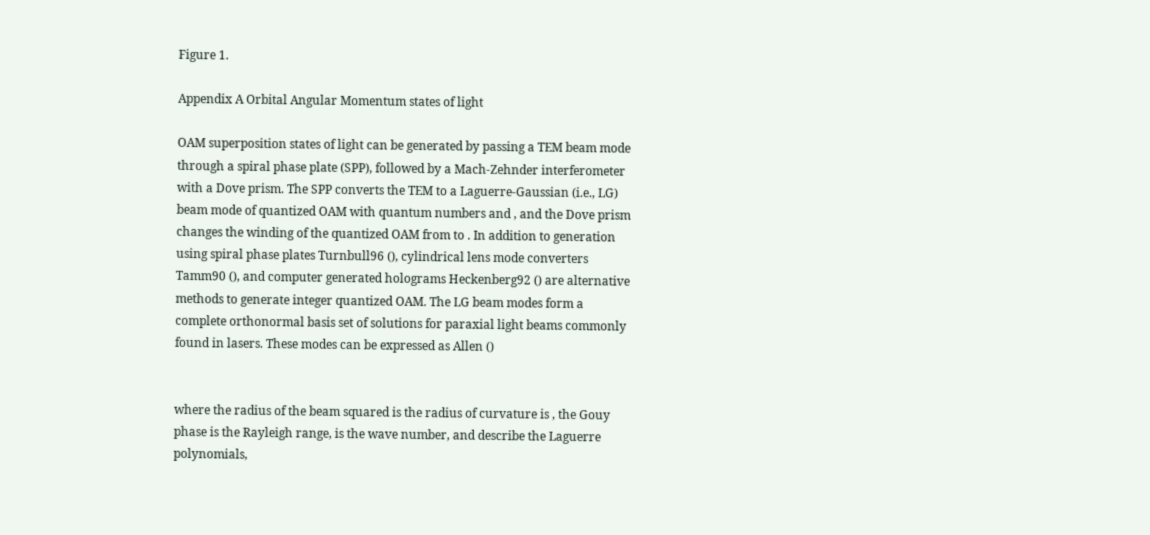Figure 1.

Appendix A Orbital Angular Momentum states of light

OAM superposition states of light can be generated by passing a TEM beam mode through a spiral phase plate (SPP), followed by a Mach-Zehnder interferometer with a Dove prism. The SPP converts the TEM to a Laguerre-Gaussian (i.e., LG) beam mode of quantized OAM with quantum numbers and , and the Dove prism changes the winding of the quantized OAM from to . In addition to generation using spiral phase plates Turnbull96 (), cylindrical lens mode converters Tamm90 (), and computer generated holograms Heckenberg92 () are alternative methods to generate integer quantized OAM. The LG beam modes form a complete orthonormal basis set of solutions for paraxial light beams commonly found in lasers. These modes can be expressed as Allen ()


where the radius of the beam squared is the radius of curvature is , the Gouy phase is the Rayleigh range, is the wave number, and describe the Laguerre polynomials,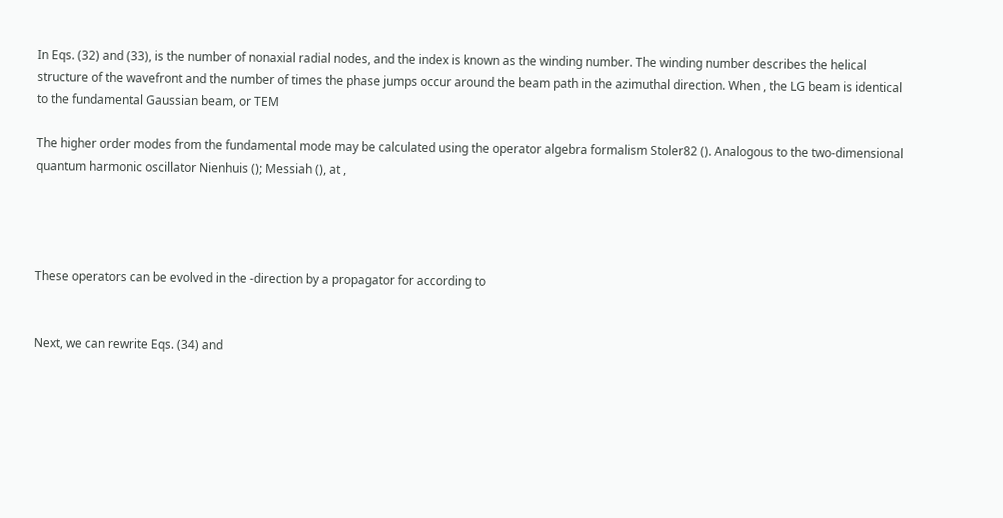In Eqs. (32) and (33), is the number of nonaxial radial nodes, and the index is known as the winding number. The winding number describes the helical structure of the wavefront and the number of times the phase jumps occur around the beam path in the azimuthal direction. When , the LG beam is identical to the fundamental Gaussian beam, or TEM

The higher order modes from the fundamental mode may be calculated using the operator algebra formalism Stoler82 (). Analogous to the two-dimensional quantum harmonic oscillator Nienhuis (); Messiah (), at ,




These operators can be evolved in the -direction by a propagator for according to


Next, we can rewrite Eqs. (34) and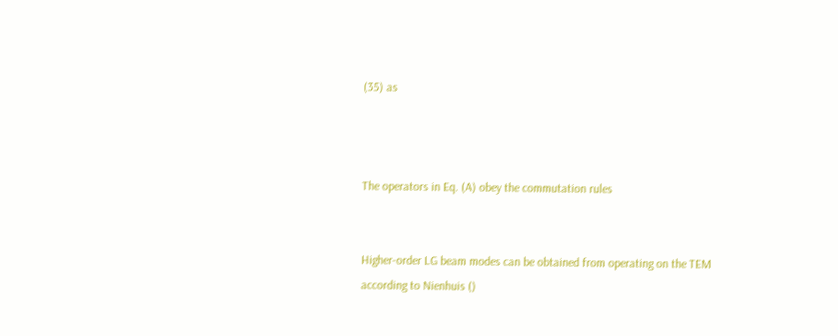(35) as



The operators in Eq. (A) obey the commutation rules


Higher-order LG beam modes can be obtained from operating on the TEM according to Nienhuis ()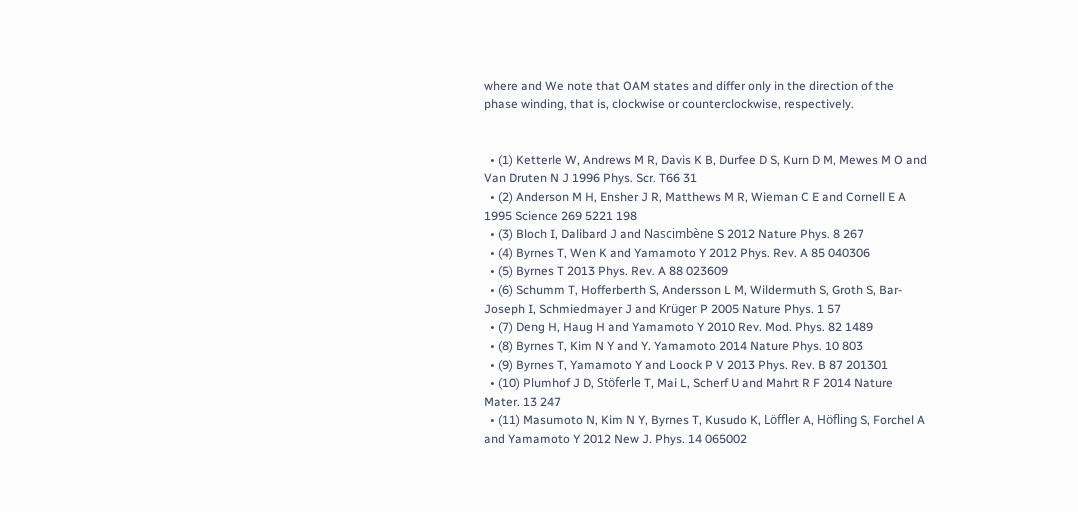where and We note that OAM states and differ only in the direction of the phase winding, that is, clockwise or counterclockwise, respectively.


  • (1) Ketterle W, Andrews M R, Davis K B, Durfee D S, Kurn D M, Mewes M O and Van Druten N J 1996 Phys. Scr. T66 31
  • (2) Anderson M H, Ensher J R, Matthews M R, Wieman C E and Cornell E A 1995 Science 269 5221 198
  • (3) Bloch I, Dalibard J and Nascimbène S 2012 Nature Phys. 8 267
  • (4) Byrnes T, Wen K and Yamamoto Y 2012 Phys. Rev. A 85 040306
  • (5) Byrnes T 2013 Phys. Rev. A 88 023609
  • (6) Schumm T, Hofferberth S, Andersson L M, Wildermuth S, Groth S, Bar-Joseph I, Schmiedmayer J and Krüger P 2005 Nature Phys. 1 57
  • (7) Deng H, Haug H and Yamamoto Y 2010 Rev. Mod. Phys. 82 1489
  • (8) Byrnes T, Kim N Y and Y. Yamamoto 2014 Nature Phys. 10 803
  • (9) Byrnes T, Yamamoto Y and Loock P V 2013 Phys. Rev. B 87 201301
  • (10) Plumhof J D, Stöferle T, Mai L, Scherf U and Mahrt R F 2014 Nature Mater. 13 247
  • (11) Masumoto N, Kim N Y, Byrnes T, Kusudo K, Löffler A, Höfling S, Forchel A and Yamamoto Y 2012 New J. Phys. 14 065002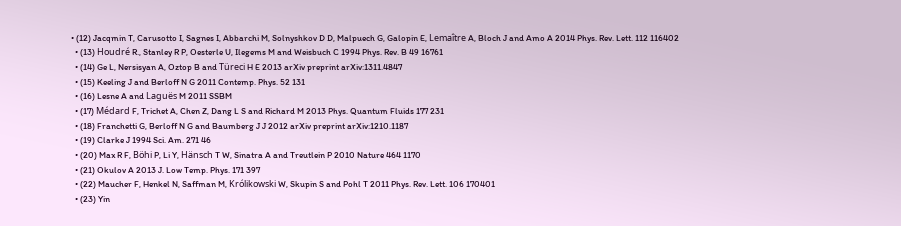• (12) Jacqmin T, Carusotto I, Sagnes I, Abbarchi M, Solnyshkov D D, Malpuech G, Galopin E, Lemaître A, Bloch J and Amo A 2014 Phys. Rev. Lett. 112 116402
  • (13) Houdré R., Stanley R P, Oesterle U, Ilegems M and Weisbuch C 1994 Phys. Rev. B 49 16761
  • (14) Ge L, Nersisyan A, Oztop B and Türeci H E 2013 arXiv preprint arXiv:1311.4847
  • (15) Keeling J and Berloff N G 2011 Contemp. Phys. 52 131
  • (16) Lesne A and Laguës M 2011 SSBM
  • (17) Médard F, Trichet A, Chen Z, Dang L S and Richard M 2013 Phys. Quantum Fluids 177 231
  • (18) Franchetti G, Berloff N G and Baumberg J J 2012 arXiv preprint arXiv:1210.1187
  • (19) Clarke J 1994 Sci. Am. 271 46
  • (20) Max R F, Böhi P, Li Y, Hänsch T W, Sinatra A and Treutlein P 2010 Nature 464 1170
  • (21) Okulov A 2013 J. Low Temp. Phys. 171 397
  • (22) Maucher F, Henkel N, Saffman M, Królikowski W, Skupin S and Pohl T 2011 Phys. Rev. Lett. 106 170401
  • (23) Yin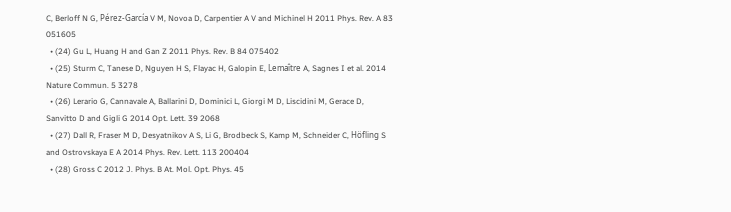C, Berloff N G, Pérez-García V M, Novoa D, Carpentier A V and Michinel H 2011 Phys. Rev. A 83 051605
  • (24) Gu L, Huang H and Gan Z 2011 Phys. Rev. B 84 075402
  • (25) Sturm C, Tanese D, Nguyen H S, Flayac H, Galopin E, Lemaître A, Sagnes I et al. 2014 Nature Commun. 5 3278
  • (26) Lerario G, Cannavale A, Ballarini D, Dominici L, Giorgi M D, Liscidini M, Gerace D, Sanvitto D and Gigli G 2014 Opt. Lett. 39 2068
  • (27) Dall R, Fraser M D, Desyatnikov A S, Li G, Brodbeck S, Kamp M, Schneider C, Höfling S and Ostrovskaya E A 2014 Phys. Rev. Lett. 113 200404
  • (28) Gross C 2012 J. Phys. B At. Mol. Opt. Phys. 45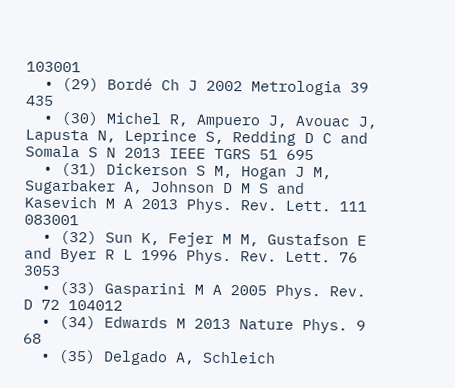103001
  • (29) Bordé Ch J 2002 Metrologia 39 435
  • (30) Michel R, Ampuero J, Avouac J, Lapusta N, Leprince S, Redding D C and Somala S N 2013 IEEE TGRS 51 695
  • (31) Dickerson S M, Hogan J M, Sugarbaker A, Johnson D M S and Kasevich M A 2013 Phys. Rev. Lett. 111 083001
  • (32) Sun K, Fejer M M, Gustafson E and Byer R L 1996 Phys. Rev. Lett. 76 3053
  • (33) Gasparini M A 2005 Phys. Rev. D 72 104012
  • (34) Edwards M 2013 Nature Phys. 9 68
  • (35) Delgado A, Schleich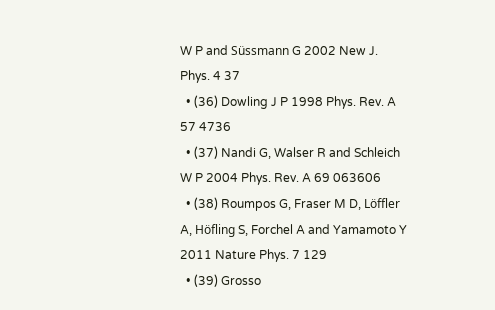W P and Süssmann G 2002 New J. Phys. 4 37
  • (36) Dowling J P 1998 Phys. Rev. A 57 4736
  • (37) Nandi G, Walser R and Schleich W P 2004 Phys. Rev. A 69 063606
  • (38) Roumpos G, Fraser M D, Löffler A, Höfling S, Forchel A and Yamamoto Y 2011 Nature Phys. 7 129
  • (39) Grosso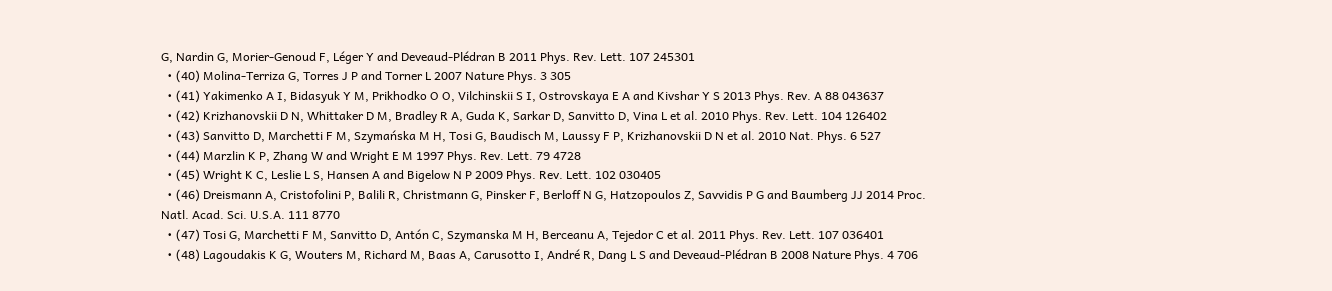G, Nardin G, Morier-Genoud F, Léger Y and Deveaud-Plédran B 2011 Phys. Rev. Lett. 107 245301
  • (40) Molina-Terriza G, Torres J P and Torner L 2007 Nature Phys. 3 305
  • (41) Yakimenko A I, Bidasyuk Y M, Prikhodko O O, Vilchinskii S I, Ostrovskaya E A and Kivshar Y S 2013 Phys. Rev. A 88 043637
  • (42) Krizhanovskii D N, Whittaker D M, Bradley R A, Guda K, Sarkar D, Sanvitto D, Vina L et al. 2010 Phys. Rev. Lett. 104 126402
  • (43) Sanvitto D, Marchetti F M, Szymańska M H, Tosi G, Baudisch M, Laussy F P, Krizhanovskii D N et al. 2010 Nat. Phys. 6 527
  • (44) Marzlin K P, Zhang W and Wright E M 1997 Phys. Rev. Lett. 79 4728
  • (45) Wright K C, Leslie L S, Hansen A and Bigelow N P 2009 Phys. Rev. Lett. 102 030405
  • (46) Dreismann A, Cristofolini P, Balili R, Christmann G, Pinsker F, Berloff N G, Hatzopoulos Z, Savvidis P G and Baumberg JJ 2014 Proc. Natl. Acad. Sci. U.S.A. 111 8770
  • (47) Tosi G, Marchetti F M, Sanvitto D, Antón C, Szymanska M H, Berceanu A, Tejedor C et al. 2011 Phys. Rev. Lett. 107 036401
  • (48) Lagoudakis K G, Wouters M, Richard M, Baas A, Carusotto I, André R, Dang L S and Deveaud-Plédran B 2008 Nature Phys. 4 706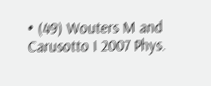• (49) Wouters M and Carusotto I 2007 Phys.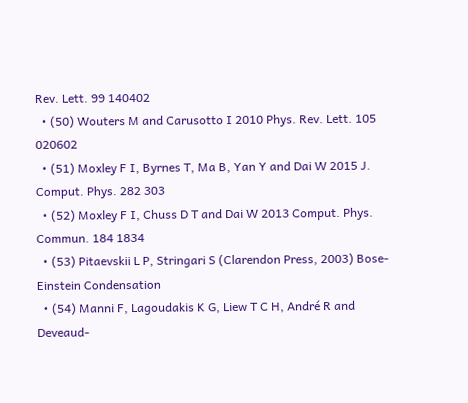Rev. Lett. 99 140402
  • (50) Wouters M and Carusotto I 2010 Phys. Rev. Lett. 105 020602
  • (51) Moxley F I, Byrnes T, Ma B, Yan Y and Dai W 2015 J. Comput. Phys. 282 303
  • (52) Moxley F I, Chuss D T and Dai W 2013 Comput. Phys. Commun. 184 1834
  • (53) Pitaevskii L P, Stringari S (Clarendon Press, 2003) Bose-Einstein Condensation
  • (54) Manni F, Lagoudakis K G, Liew T C H, André R and Deveaud-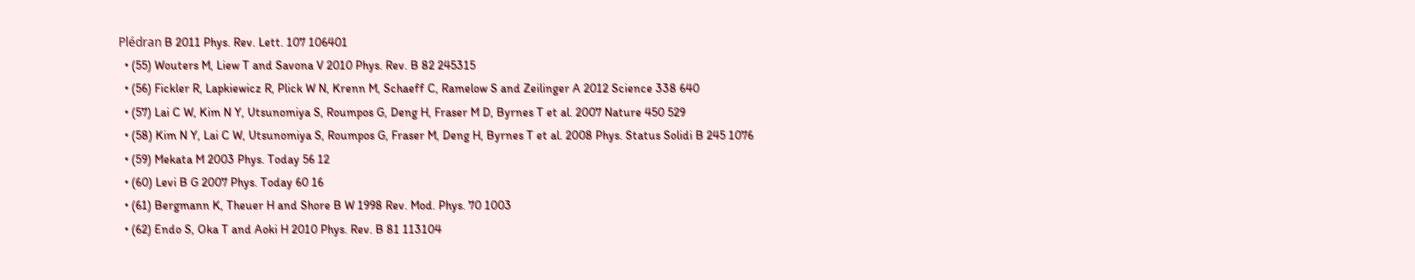Plédran B 2011 Phys. Rev. Lett. 107 106401
  • (55) Wouters M, Liew T and Savona V 2010 Phys. Rev. B 82 245315
  • (56) Fickler R, Lapkiewicz R, Plick W N, Krenn M, Schaeff C, Ramelow S and Zeilinger A 2012 Science 338 640
  • (57) Lai C W, Kim N Y, Utsunomiya S, Roumpos G, Deng H, Fraser M D, Byrnes T et al. 2007 Nature 450 529
  • (58) Kim N Y, Lai C W, Utsunomiya S, Roumpos G, Fraser M, Deng H, Byrnes T et al. 2008 Phys. Status Solidi B 245 1076
  • (59) Mekata M 2003 Phys. Today 56 12
  • (60) Levi B G 2007 Phys. Today 60 16
  • (61) Bergmann K, Theuer H and Shore B W 1998 Rev. Mod. Phys. 70 1003
  • (62) Endo S, Oka T and Aoki H 2010 Phys. Rev. B 81 113104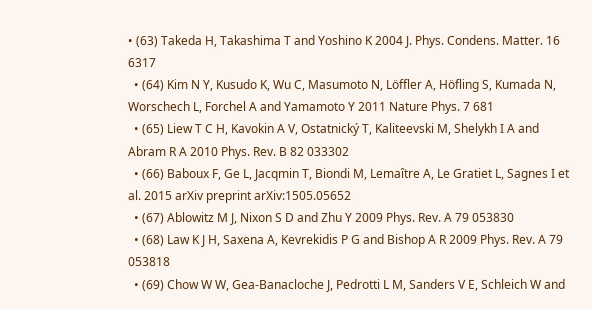• (63) Takeda H, Takashima T and Yoshino K 2004 J. Phys. Condens. Matter. 16 6317
  • (64) Kim N Y, Kusudo K, Wu C, Masumoto N, Löffler A, Höfling S, Kumada N, Worschech L, Forchel A and Yamamoto Y 2011 Nature Phys. 7 681
  • (65) Liew T C H, Kavokin A V, Ostatnický T, Kaliteevski M, Shelykh I A and Abram R A 2010 Phys. Rev. B 82 033302
  • (66) Baboux F, Ge L, Jacqmin T, Biondi M, Lemaître A, Le Gratiet L, Sagnes I et al. 2015 arXiv preprint arXiv:1505.05652
  • (67) Ablowitz M J, Nixon S D and Zhu Y 2009 Phys. Rev. A 79 053830
  • (68) Law K J H, Saxena A, Kevrekidis P G and Bishop A R 2009 Phys. Rev. A 79 053818
  • (69) Chow W W, Gea-Banacloche J, Pedrotti L M, Sanders V E, Schleich W and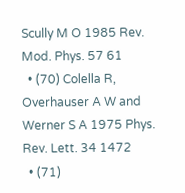Scully M O 1985 Rev. Mod. Phys. 57 61
  • (70) Colella R, Overhauser A W and Werner S A 1975 Phys. Rev. Lett. 34 1472
  • (71)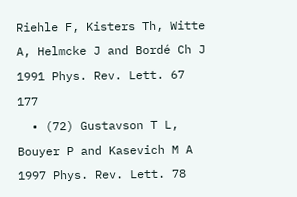Riehle F, Kisters Th, Witte A, Helmcke J and Bordé Ch J 1991 Phys. Rev. Lett. 67 177
  • (72) Gustavson T L, Bouyer P and Kasevich M A 1997 Phys. Rev. Lett. 78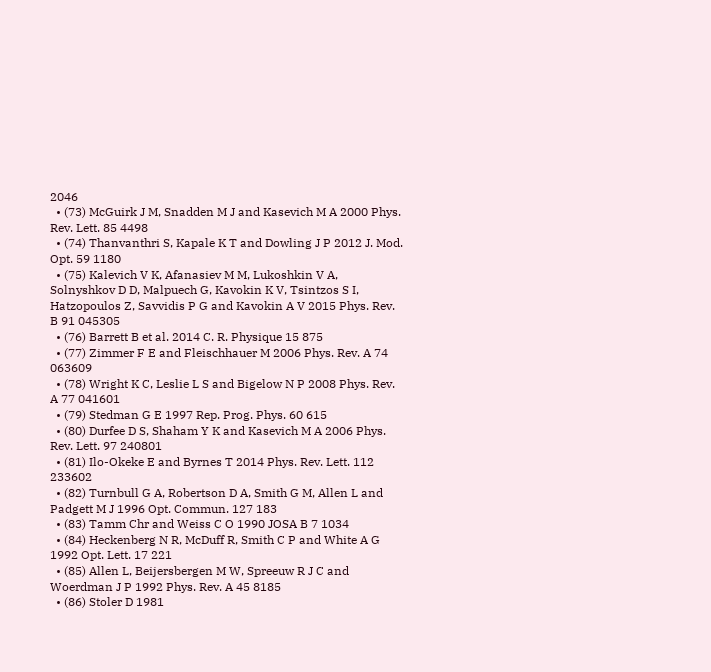2046
  • (73) McGuirk J M, Snadden M J and Kasevich M A 2000 Phys. Rev. Lett. 85 4498
  • (74) Thanvanthri S, Kapale K T and Dowling J P 2012 J. Mod. Opt. 59 1180
  • (75) Kalevich V K, Afanasiev M M, Lukoshkin V A, Solnyshkov D D, Malpuech G, Kavokin K V, Tsintzos S I, Hatzopoulos Z, Savvidis P G and Kavokin A V 2015 Phys. Rev. B 91 045305
  • (76) Barrett B et al. 2014 C. R. Physique 15 875
  • (77) Zimmer F E and Fleischhauer M 2006 Phys. Rev. A 74 063609
  • (78) Wright K C, Leslie L S and Bigelow N P 2008 Phys. Rev. A 77 041601
  • (79) Stedman G E 1997 Rep. Prog. Phys. 60 615
  • (80) Durfee D S, Shaham Y K and Kasevich M A 2006 Phys. Rev. Lett. 97 240801
  • (81) Ilo-Okeke E and Byrnes T 2014 Phys. Rev. Lett. 112 233602
  • (82) Turnbull G A, Robertson D A, Smith G M, Allen L and Padgett M J 1996 Opt. Commun. 127 183
  • (83) Tamm Chr and Weiss C O 1990 JOSA B 7 1034
  • (84) Heckenberg N R, McDuff R, Smith C P and White A G 1992 Opt. Lett. 17 221
  • (85) Allen L, Beijersbergen M W, Spreeuw R J C and Woerdman J P 1992 Phys. Rev. A 45 8185
  • (86) Stoler D 1981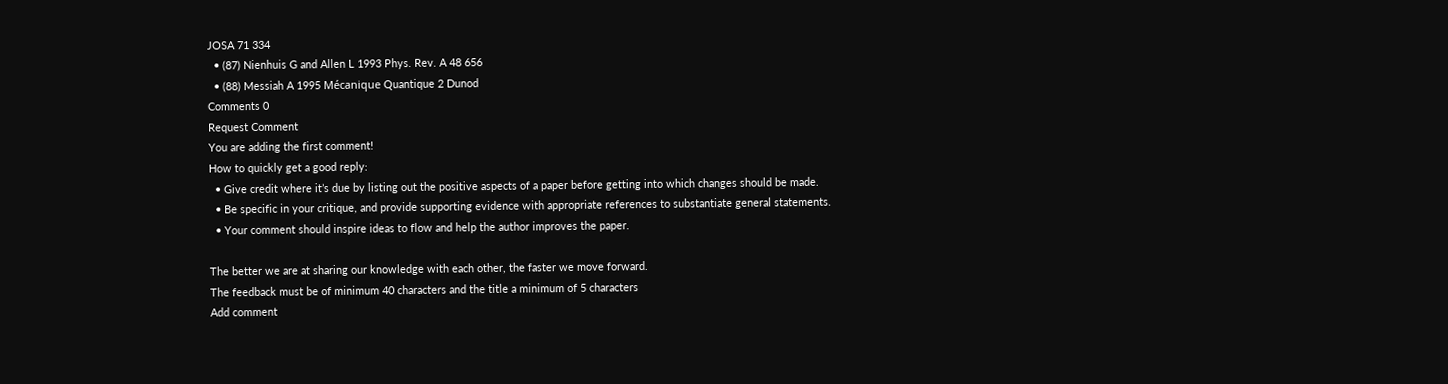JOSA 71 334
  • (87) Nienhuis G and Allen L 1993 Phys. Rev. A 48 656
  • (88) Messiah A 1995 Mécanique Quantique 2 Dunod
Comments 0
Request Comment
You are adding the first comment!
How to quickly get a good reply:
  • Give credit where it’s due by listing out the positive aspects of a paper before getting into which changes should be made.
  • Be specific in your critique, and provide supporting evidence with appropriate references to substantiate general statements.
  • Your comment should inspire ideas to flow and help the author improves the paper.

The better we are at sharing our knowledge with each other, the faster we move forward.
The feedback must be of minimum 40 characters and the title a minimum of 5 characters
Add comment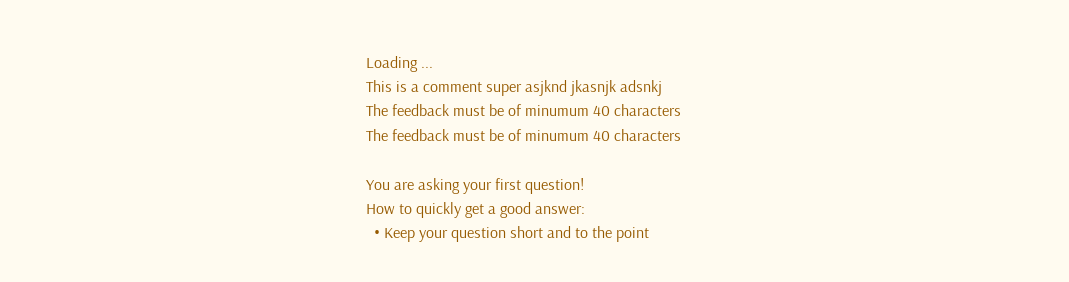Loading ...
This is a comment super asjknd jkasnjk adsnkj
The feedback must be of minumum 40 characters
The feedback must be of minumum 40 characters

You are asking your first question!
How to quickly get a good answer:
  • Keep your question short and to the point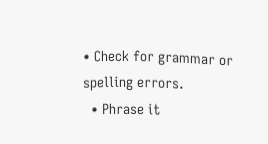• Check for grammar or spelling errors.
  • Phrase it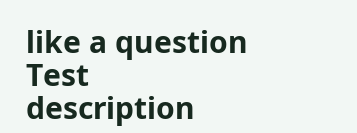like a question
Test description